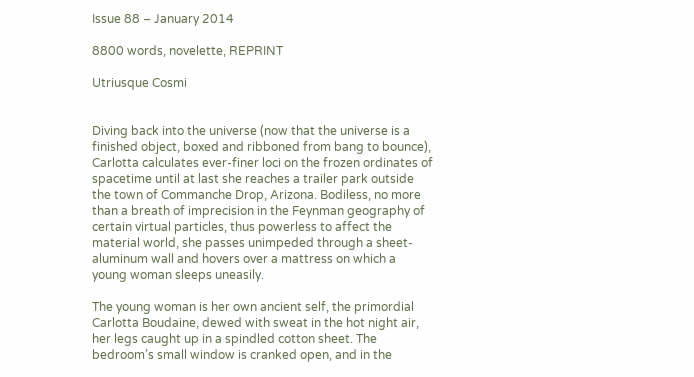Issue 88 – January 2014

8800 words, novelette, REPRINT

Utriusque Cosmi


Diving back into the universe (now that the universe is a finished object, boxed and ribboned from bang to bounce), Carlotta calculates ever-finer loci on the frozen ordinates of spacetime until at last she reaches a trailer park outside the town of Commanche Drop, Arizona. Bodiless, no more than a breath of imprecision in the Feynman geography of certain virtual particles, thus powerless to affect the material world, she passes unimpeded through a sheet-aluminum wall and hovers over a mattress on which a young woman sleeps uneasily.

The young woman is her own ancient self, the primordial Carlotta Boudaine, dewed with sweat in the hot night air, her legs caught up in a spindled cotton sheet. The bedroom’s small window is cranked open, and in the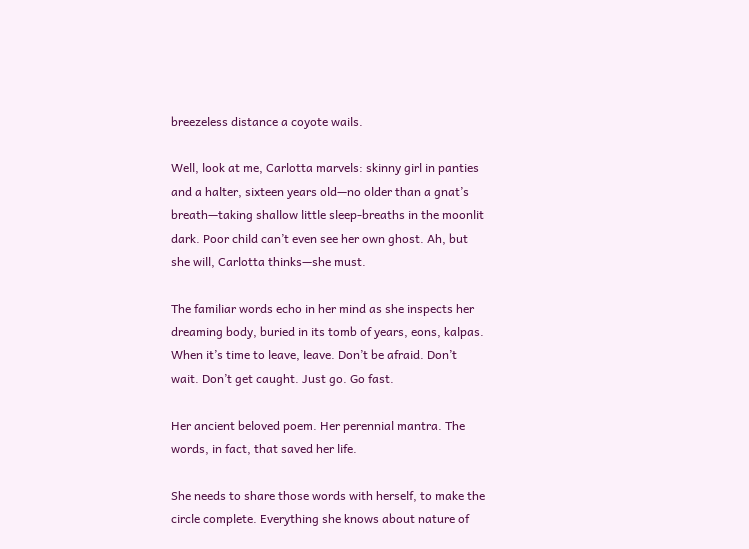breezeless distance a coyote wails.

Well, look at me, Carlotta marvels: skinny girl in panties and a halter, sixteen years old—no older than a gnat’s breath—taking shallow little sleep-breaths in the moonlit dark. Poor child can’t even see her own ghost. Ah, but she will, Carlotta thinks—she must.

The familiar words echo in her mind as she inspects her dreaming body, buried in its tomb of years, eons, kalpas. When it’s time to leave, leave. Don’t be afraid. Don’t wait. Don’t get caught. Just go. Go fast.

Her ancient beloved poem. Her perennial mantra. The words, in fact, that saved her life.

She needs to share those words with herself, to make the circle complete. Everything she knows about nature of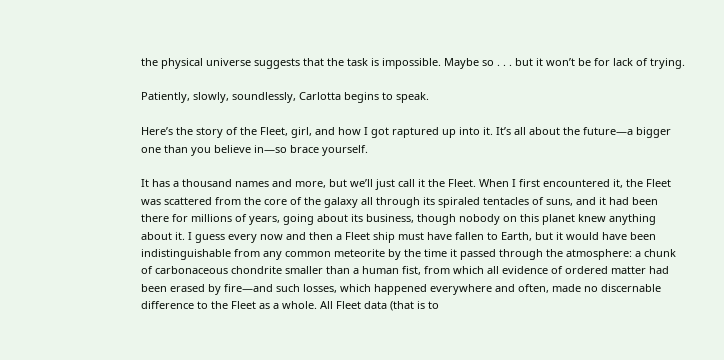the physical universe suggests that the task is impossible. Maybe so . . . but it won’t be for lack of trying.

Patiently, slowly, soundlessly, Carlotta begins to speak.

Here’s the story of the Fleet, girl, and how I got raptured up into it. It’s all about the future—a bigger one than you believe in—so brace yourself.

It has a thousand names and more, but we’ll just call it the Fleet. When I first encountered it, the Fleet was scattered from the core of the galaxy all through its spiraled tentacles of suns, and it had been there for millions of years, going about its business, though nobody on this planet knew anything about it. I guess every now and then a Fleet ship must have fallen to Earth, but it would have been indistinguishable from any common meteorite by the time it passed through the atmosphere: a chunk of carbonaceous chondrite smaller than a human fist, from which all evidence of ordered matter had been erased by fire—and such losses, which happened everywhere and often, made no discernable difference to the Fleet as a whole. All Fleet data (that is to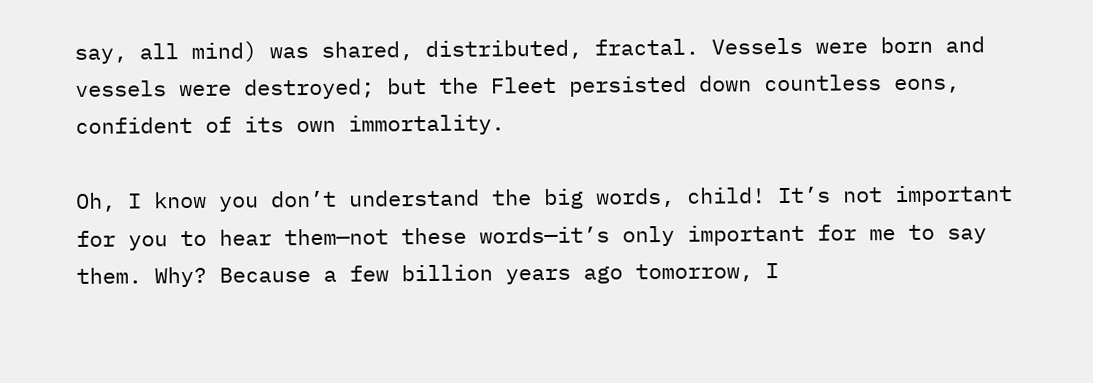say, all mind) was shared, distributed, fractal. Vessels were born and vessels were destroyed; but the Fleet persisted down countless eons, confident of its own immortality.

Oh, I know you don’t understand the big words, child! It’s not important for you to hear them—not these words—it’s only important for me to say them. Why? Because a few billion years ago tomorrow, I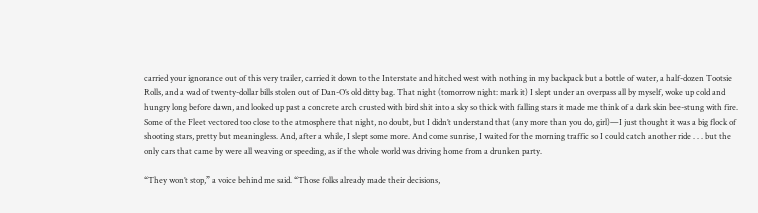carried your ignorance out of this very trailer, carried it down to the Interstate and hitched west with nothing in my backpack but a bottle of water, a half-dozen Tootsie Rolls, and a wad of twenty-dollar bills stolen out of Dan-O’s old ditty bag. That night (tomorrow night: mark it) I slept under an overpass all by myself, woke up cold and hungry long before dawn, and looked up past a concrete arch crusted with bird shit into a sky so thick with falling stars it made me think of a dark skin bee-stung with fire. Some of the Fleet vectored too close to the atmosphere that night, no doubt, but I didn’t understand that (any more than you do, girl)—I just thought it was a big flock of shooting stars, pretty but meaningless. And, after a while, I slept some more. And come sunrise, I waited for the morning traffic so I could catch another ride . . . but the only cars that came by were all weaving or speeding, as if the whole world was driving home from a drunken party.

“They won’t stop,” a voice behind me said. “Those folks already made their decisions,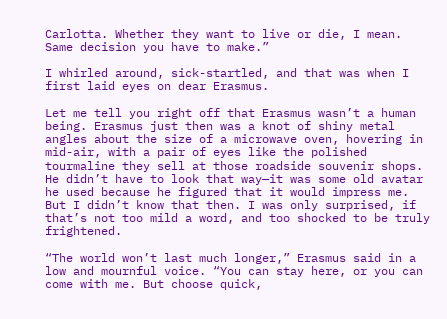Carlotta. Whether they want to live or die, I mean. Same decision you have to make.”

I whirled around, sick-startled, and that was when I first laid eyes on dear Erasmus.

Let me tell you right off that Erasmus wasn’t a human being. Erasmus just then was a knot of shiny metal angles about the size of a microwave oven, hovering in mid-air, with a pair of eyes like the polished tourmaline they sell at those roadside souvenir shops. He didn’t have to look that way—it was some old avatar he used because he figured that it would impress me. But I didn’t know that then. I was only surprised, if that’s not too mild a word, and too shocked to be truly frightened.

“The world won’t last much longer,” Erasmus said in a low and mournful voice. “You can stay here, or you can come with me. But choose quick,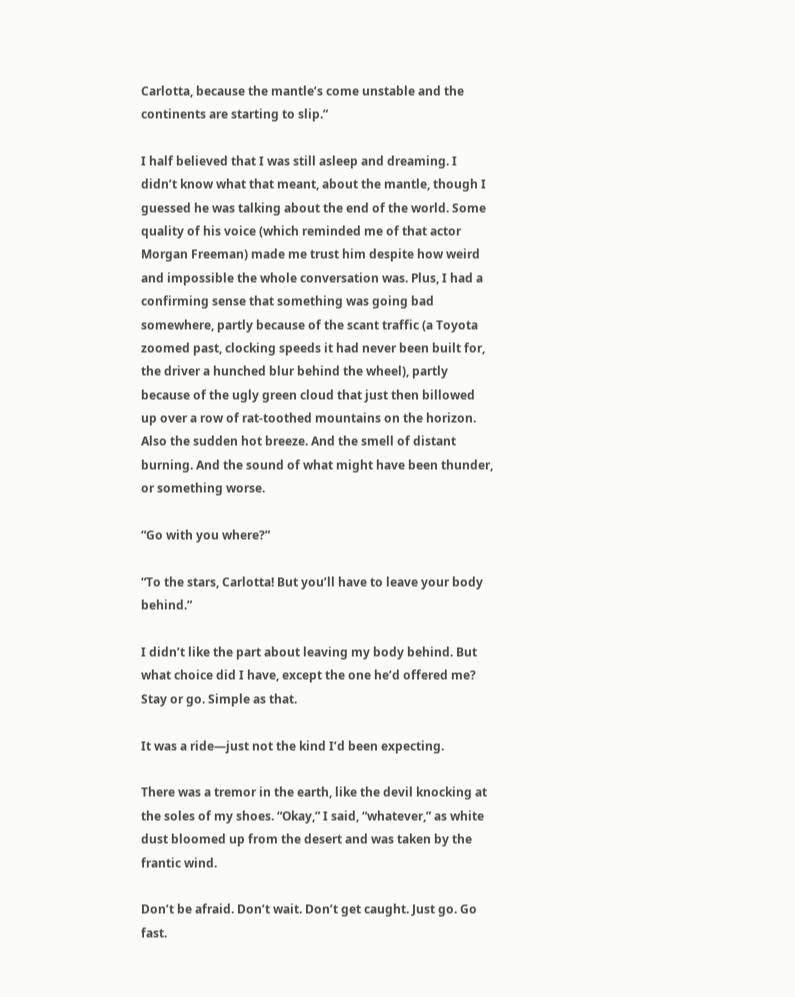Carlotta, because the mantle’s come unstable and the continents are starting to slip.”

I half believed that I was still asleep and dreaming. I didn’t know what that meant, about the mantle, though I guessed he was talking about the end of the world. Some quality of his voice (which reminded me of that actor Morgan Freeman) made me trust him despite how weird and impossible the whole conversation was. Plus, I had a confirming sense that something was going bad somewhere, partly because of the scant traffic (a Toyota zoomed past, clocking speeds it had never been built for, the driver a hunched blur behind the wheel), partly because of the ugly green cloud that just then billowed up over a row of rat-toothed mountains on the horizon. Also the sudden hot breeze. And the smell of distant burning. And the sound of what might have been thunder, or something worse.

“Go with you where?”

“To the stars, Carlotta! But you’ll have to leave your body behind.”

I didn’t like the part about leaving my body behind. But what choice did I have, except the one he’d offered me? Stay or go. Simple as that.

It was a ride—just not the kind I’d been expecting.

There was a tremor in the earth, like the devil knocking at the soles of my shoes. “Okay,” I said, “whatever,” as white dust bloomed up from the desert and was taken by the frantic wind.

Don’t be afraid. Don’t wait. Don’t get caught. Just go. Go fast.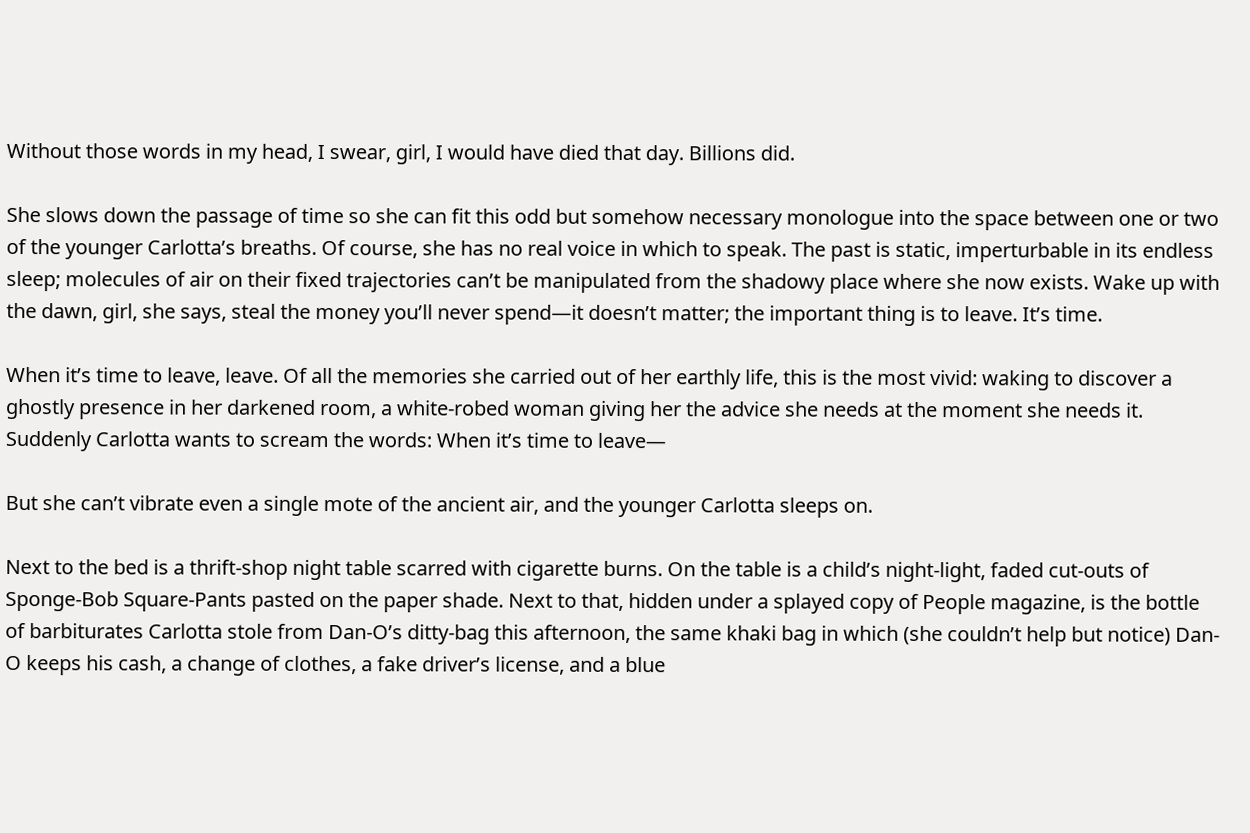Without those words in my head, I swear, girl, I would have died that day. Billions did.

She slows down the passage of time so she can fit this odd but somehow necessary monologue into the space between one or two of the younger Carlotta’s breaths. Of course, she has no real voice in which to speak. The past is static, imperturbable in its endless sleep; molecules of air on their fixed trajectories can’t be manipulated from the shadowy place where she now exists. Wake up with the dawn, girl, she says, steal the money you’ll never spend—it doesn’t matter; the important thing is to leave. It’s time.

When it’s time to leave, leave. Of all the memories she carried out of her earthly life, this is the most vivid: waking to discover a ghostly presence in her darkened room, a white-robed woman giving her the advice she needs at the moment she needs it. Suddenly Carlotta wants to scream the words: When it’s time to leave—

But she can’t vibrate even a single mote of the ancient air, and the younger Carlotta sleeps on.

Next to the bed is a thrift-shop night table scarred with cigarette burns. On the table is a child’s night-light, faded cut-outs of Sponge-Bob Square-Pants pasted on the paper shade. Next to that, hidden under a splayed copy of People magazine, is the bottle of barbiturates Carlotta stole from Dan-O’s ditty-bag this afternoon, the same khaki bag in which (she couldn’t help but notice) Dan-O keeps his cash, a change of clothes, a fake driver’s license, and a blue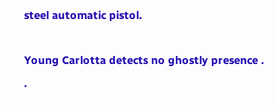steel automatic pistol.

Young Carlotta detects no ghostly presence . .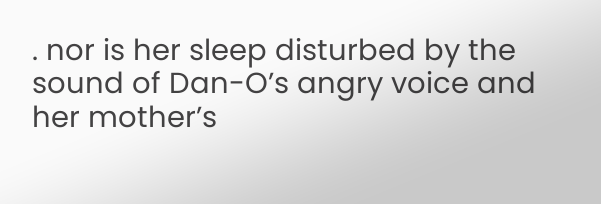. nor is her sleep disturbed by the sound of Dan-O’s angry voice and her mother’s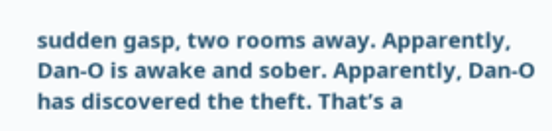sudden gasp, two rooms away. Apparently, Dan-O is awake and sober. Apparently, Dan-O has discovered the theft. That’s a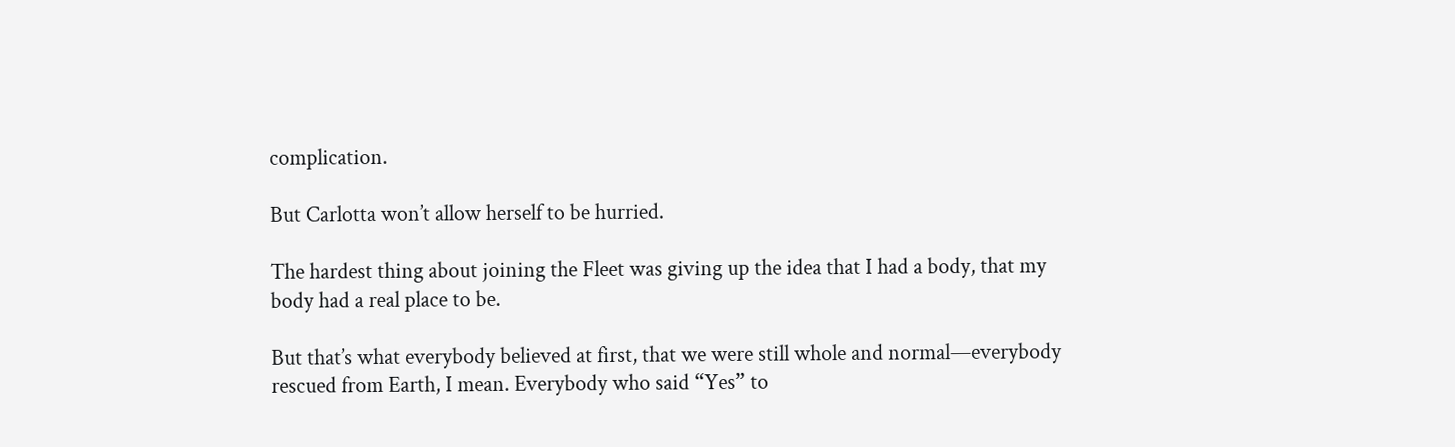complication.

But Carlotta won’t allow herself to be hurried.

The hardest thing about joining the Fleet was giving up the idea that I had a body, that my body had a real place to be.

But that’s what everybody believed at first, that we were still whole and normal—everybody rescued from Earth, I mean. Everybody who said “Yes” to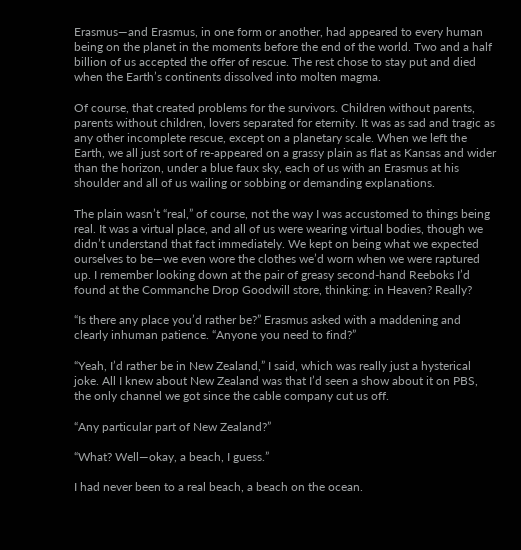Erasmus—and Erasmus, in one form or another, had appeared to every human being on the planet in the moments before the end of the world. Two and a half billion of us accepted the offer of rescue. The rest chose to stay put and died when the Earth’s continents dissolved into molten magma.

Of course, that created problems for the survivors. Children without parents, parents without children, lovers separated for eternity. It was as sad and tragic as any other incomplete rescue, except on a planetary scale. When we left the Earth, we all just sort of re-appeared on a grassy plain as flat as Kansas and wider than the horizon, under a blue faux sky, each of us with an Erasmus at his shoulder and all of us wailing or sobbing or demanding explanations.

The plain wasn’t “real,” of course, not the way I was accustomed to things being real. It was a virtual place, and all of us were wearing virtual bodies, though we didn’t understand that fact immediately. We kept on being what we expected ourselves to be—we even wore the clothes we’d worn when we were raptured up. I remember looking down at the pair of greasy second-hand Reeboks I’d found at the Commanche Drop Goodwill store, thinking: in Heaven? Really?

“Is there any place you’d rather be?” Erasmus asked with a maddening and clearly inhuman patience. “Anyone you need to find?”

“Yeah, I’d rather be in New Zealand,” I said, which was really just a hysterical joke. All I knew about New Zealand was that I’d seen a show about it on PBS, the only channel we got since the cable company cut us off.

“Any particular part of New Zealand?”

“What? Well—okay, a beach, I guess.”

I had never been to a real beach, a beach on the ocean.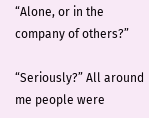“Alone, or in the company of others?”

“Seriously?” All around me people were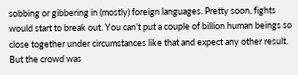sobbing or gibbering in (mostly) foreign languages. Pretty soon, fights would start to break out. You can’t put a couple of billion human beings so close together under circumstances like that and expect any other result. But the crowd was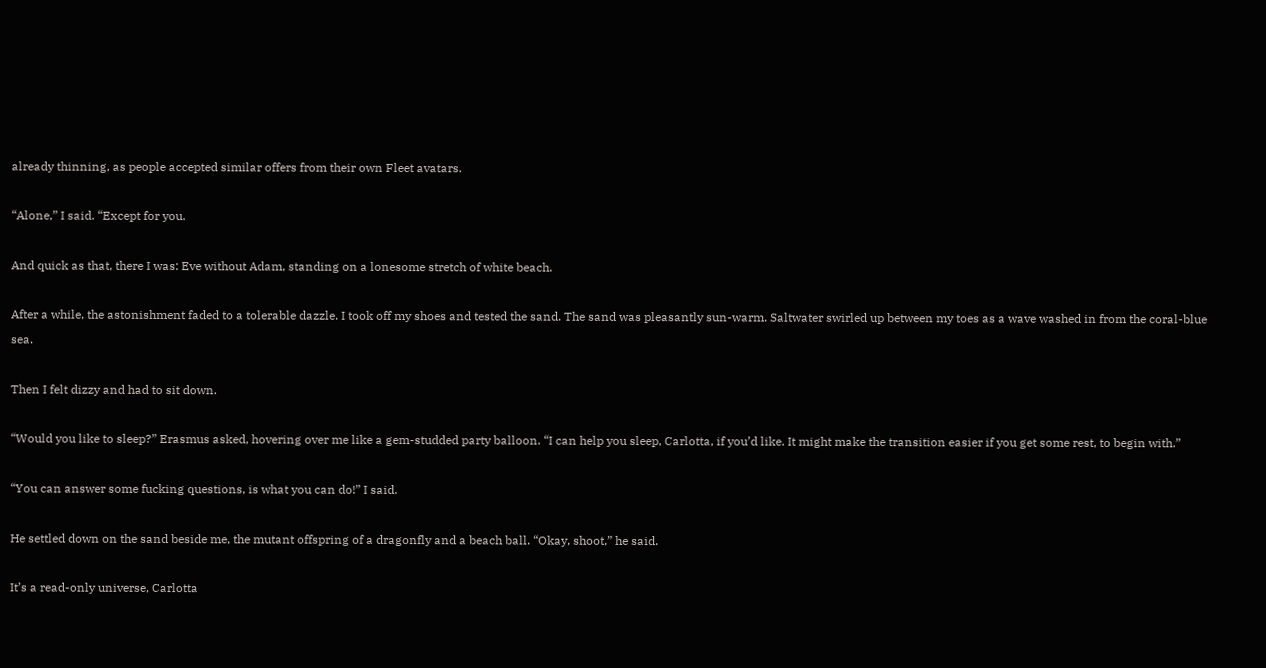already thinning, as people accepted similar offers from their own Fleet avatars.

“Alone,” I said. “Except for you.

And quick as that, there I was: Eve without Adam, standing on a lonesome stretch of white beach.

After a while, the astonishment faded to a tolerable dazzle. I took off my shoes and tested the sand. The sand was pleasantly sun-warm. Saltwater swirled up between my toes as a wave washed in from the coral-blue sea.

Then I felt dizzy and had to sit down.

“Would you like to sleep?” Erasmus asked, hovering over me like a gem-studded party balloon. “I can help you sleep, Carlotta, if you’d like. It might make the transition easier if you get some rest, to begin with.”

“You can answer some fucking questions, is what you can do!” I said.

He settled down on the sand beside me, the mutant offspring of a dragonfly and a beach ball. “Okay, shoot,” he said.

It’s a read-only universe, Carlotta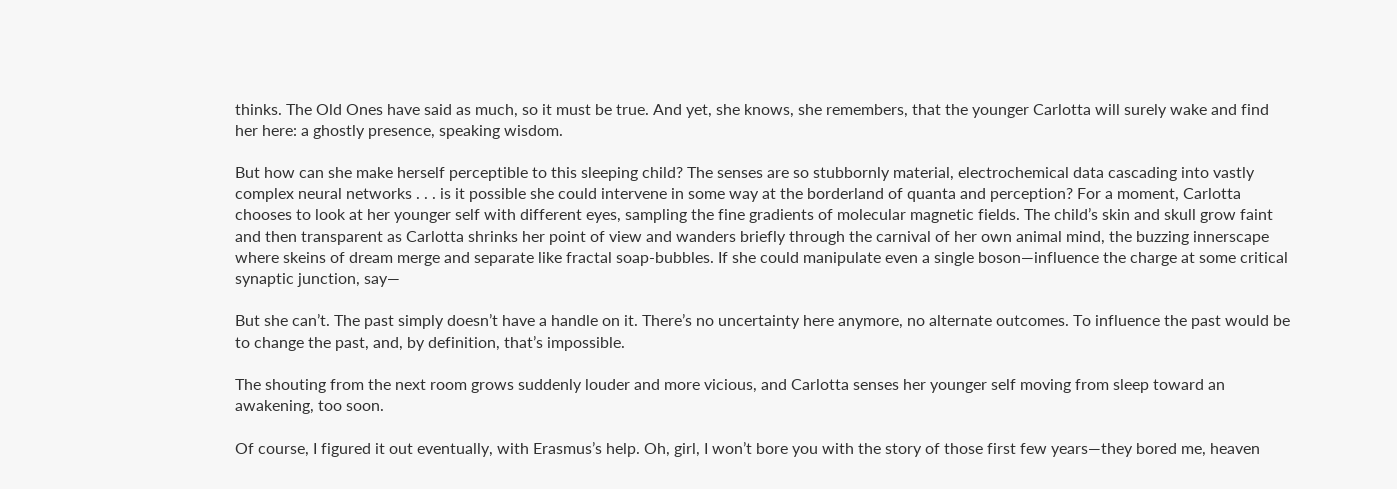thinks. The Old Ones have said as much, so it must be true. And yet, she knows, she remembers, that the younger Carlotta will surely wake and find her here: a ghostly presence, speaking wisdom.

But how can she make herself perceptible to this sleeping child? The senses are so stubbornly material, electrochemical data cascading into vastly complex neural networks . . . is it possible she could intervene in some way at the borderland of quanta and perception? For a moment, Carlotta chooses to look at her younger self with different eyes, sampling the fine gradients of molecular magnetic fields. The child’s skin and skull grow faint and then transparent as Carlotta shrinks her point of view and wanders briefly through the carnival of her own animal mind, the buzzing innerscape where skeins of dream merge and separate like fractal soap-bubbles. If she could manipulate even a single boson—influence the charge at some critical synaptic junction, say—

But she can’t. The past simply doesn’t have a handle on it. There’s no uncertainty here anymore, no alternate outcomes. To influence the past would be to change the past, and, by definition, that’s impossible.

The shouting from the next room grows suddenly louder and more vicious, and Carlotta senses her younger self moving from sleep toward an awakening, too soon.

Of course, I figured it out eventually, with Erasmus’s help. Oh, girl, I won’t bore you with the story of those first few years—they bored me, heaven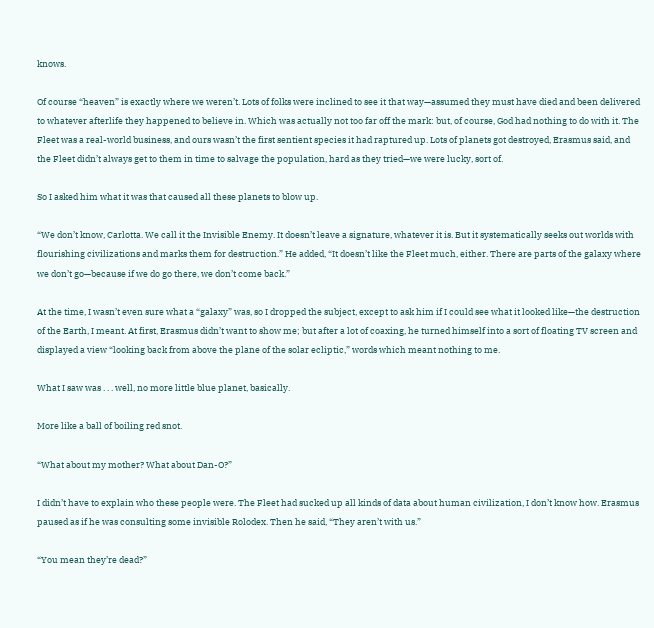knows.

Of course “heaven” is exactly where we weren’t. Lots of folks were inclined to see it that way—assumed they must have died and been delivered to whatever afterlife they happened to believe in. Which was actually not too far off the mark: but, of course, God had nothing to do with it. The Fleet was a real-world business, and ours wasn’t the first sentient species it had raptured up. Lots of planets got destroyed, Erasmus said, and the Fleet didn’t always get to them in time to salvage the population, hard as they tried—we were lucky, sort of.

So I asked him what it was that caused all these planets to blow up.

“We don’t know, Carlotta. We call it the Invisible Enemy. It doesn’t leave a signature, whatever it is. But it systematically seeks out worlds with flourishing civilizations and marks them for destruction.” He added, “It doesn’t like the Fleet much, either. There are parts of the galaxy where we don’t go—because if we do go there, we don’t come back.”

At the time, I wasn’t even sure what a “galaxy” was, so I dropped the subject, except to ask him if I could see what it looked like—the destruction of the Earth, I meant. At first, Erasmus didn’t want to show me; but after a lot of coaxing, he turned himself into a sort of floating TV screen and displayed a view “looking back from above the plane of the solar ecliptic,” words which meant nothing to me.

What I saw was . . . well, no more little blue planet, basically.

More like a ball of boiling red snot.

“What about my mother? What about Dan-O?”

I didn’t have to explain who these people were. The Fleet had sucked up all kinds of data about human civilization, I don’t know how. Erasmus paused as if he was consulting some invisible Rolodex. Then he said, “They aren’t with us.”

“You mean they’re dead?”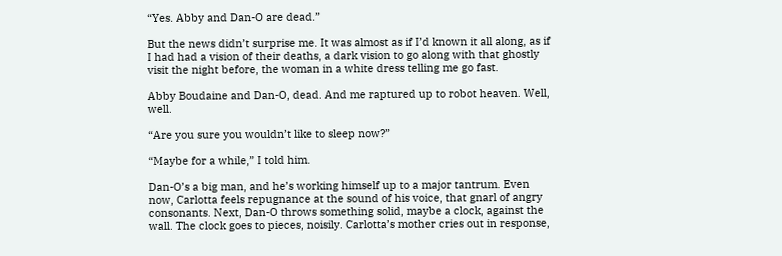“Yes. Abby and Dan-O are dead.”

But the news didn’t surprise me. It was almost as if I’d known it all along, as if I had had a vision of their deaths, a dark vision to go along with that ghostly visit the night before, the woman in a white dress telling me go fast.

Abby Boudaine and Dan-O, dead. And me raptured up to robot heaven. Well, well.

“Are you sure you wouldn’t like to sleep now?”

“Maybe for a while,” I told him.

Dan-O’s a big man, and he’s working himself up to a major tantrum. Even now, Carlotta feels repugnance at the sound of his voice, that gnarl of angry consonants. Next, Dan-O throws something solid, maybe a clock, against the wall. The clock goes to pieces, noisily. Carlotta’s mother cries out in response,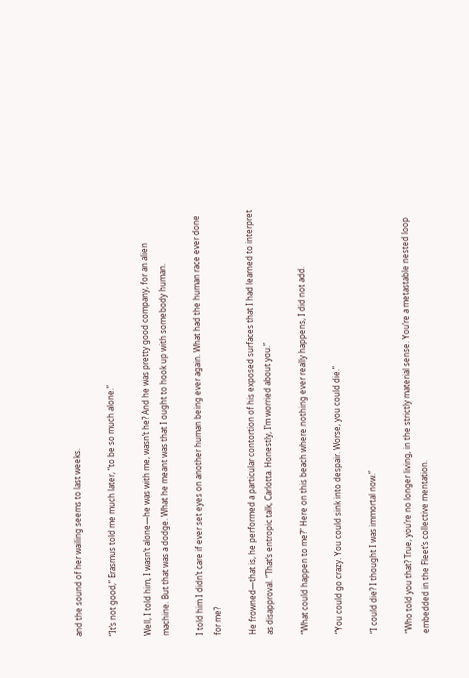and the sound of her wailing seems to last weeks.

“It’s not good,” Erasmus told me much later, “to be so much alone.”

Well, I told him, I wasn’t alone—he was with me, wasn’t he? And he was pretty good company, for an alien machine. But that was a dodge. What he meant was that I ought to hook up with somebody human.

I told him I didn’t care if ever set eyes on another human being ever again. What had the human race ever done for me?

He frowned—that is, he performed a particular contortion of his exposed surfaces that I had learned to interpret as disapproval. “That’s entropic talk, Carlotta. Honestly, I’m worried about you.”

“What could happen to me?” Here on this beach where nothing ever really happens, I did not add.

“You could go crazy. You could sink into despair. Worse, you could die.”

“I could die? I thought I was immortal now.”

“Who told you that? True, you’re no longer living, in the strictly material sense. You’re a metastable nested loop embedded in the Fleet’s collective mentation.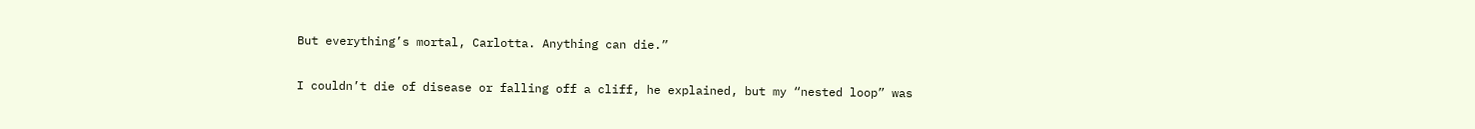But everything’s mortal, Carlotta. Anything can die.”

I couldn’t die of disease or falling off a cliff, he explained, but my “nested loop” was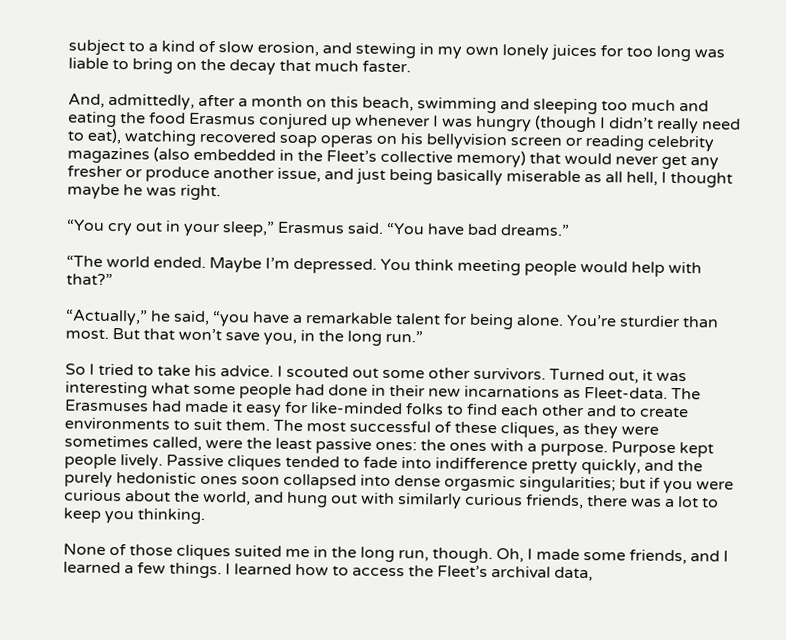subject to a kind of slow erosion, and stewing in my own lonely juices for too long was liable to bring on the decay that much faster.

And, admittedly, after a month on this beach, swimming and sleeping too much and eating the food Erasmus conjured up whenever I was hungry (though I didn’t really need to eat), watching recovered soap operas on his bellyvision screen or reading celebrity magazines (also embedded in the Fleet’s collective memory) that would never get any fresher or produce another issue, and just being basically miserable as all hell, I thought maybe he was right.

“You cry out in your sleep,” Erasmus said. “You have bad dreams.”

“The world ended. Maybe I’m depressed. You think meeting people would help with that?”

“Actually,” he said, “you have a remarkable talent for being alone. You’re sturdier than most. But that won’t save you, in the long run.”

So I tried to take his advice. I scouted out some other survivors. Turned out, it was interesting what some people had done in their new incarnations as Fleet-data. The Erasmuses had made it easy for like-minded folks to find each other and to create environments to suit them. The most successful of these cliques, as they were sometimes called, were the least passive ones: the ones with a purpose. Purpose kept people lively. Passive cliques tended to fade into indifference pretty quickly, and the purely hedonistic ones soon collapsed into dense orgasmic singularities; but if you were curious about the world, and hung out with similarly curious friends, there was a lot to keep you thinking.

None of those cliques suited me in the long run, though. Oh, I made some friends, and I learned a few things. I learned how to access the Fleet’s archival data,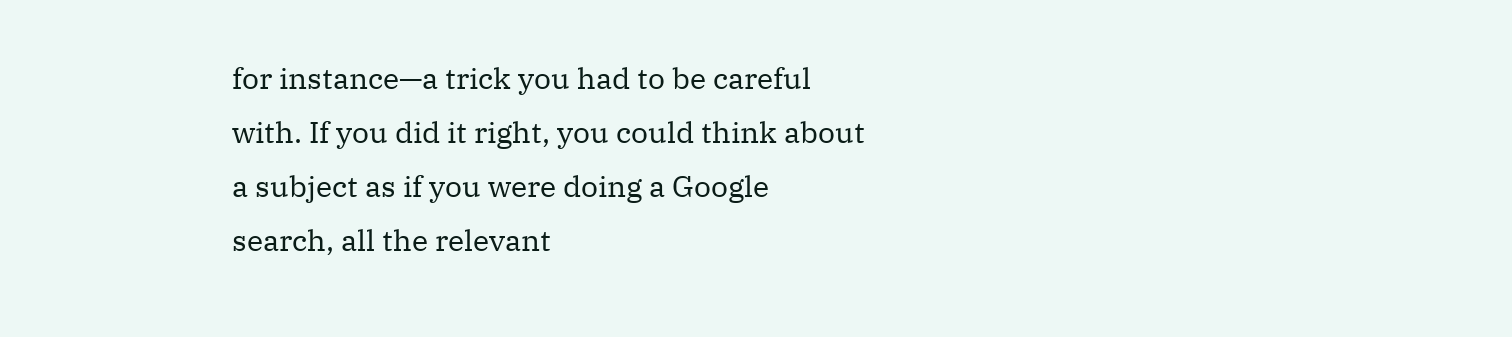for instance—a trick you had to be careful with. If you did it right, you could think about a subject as if you were doing a Google search, all the relevant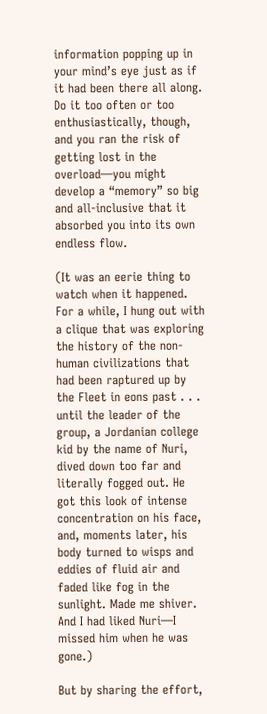information popping up in your mind’s eye just as if it had been there all along. Do it too often or too enthusiastically, though, and you ran the risk of getting lost in the overload—you might develop a “memory” so big and all-inclusive that it absorbed you into its own endless flow.

(It was an eerie thing to watch when it happened. For a while, I hung out with a clique that was exploring the history of the non-human civilizations that had been raptured up by the Fleet in eons past . . . until the leader of the group, a Jordanian college kid by the name of Nuri, dived down too far and literally fogged out. He got this look of intense concentration on his face, and, moments later, his body turned to wisps and eddies of fluid air and faded like fog in the sunlight. Made me shiver. And I had liked Nuri—I missed him when he was gone.)

But by sharing the effort,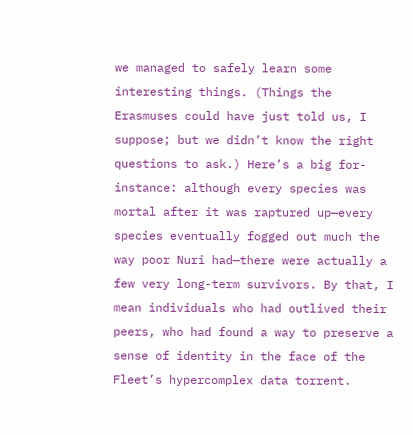we managed to safely learn some interesting things. (Things the Erasmuses could have just told us, I suppose; but we didn’t know the right questions to ask.) Here’s a big for-instance: although every species was mortal after it was raptured up—every species eventually fogged out much the way poor Nuri had—there were actually a few very long-term survivors. By that, I mean individuals who had outlived their peers, who had found a way to preserve a sense of identity in the face of the Fleet’s hypercomplex data torrent.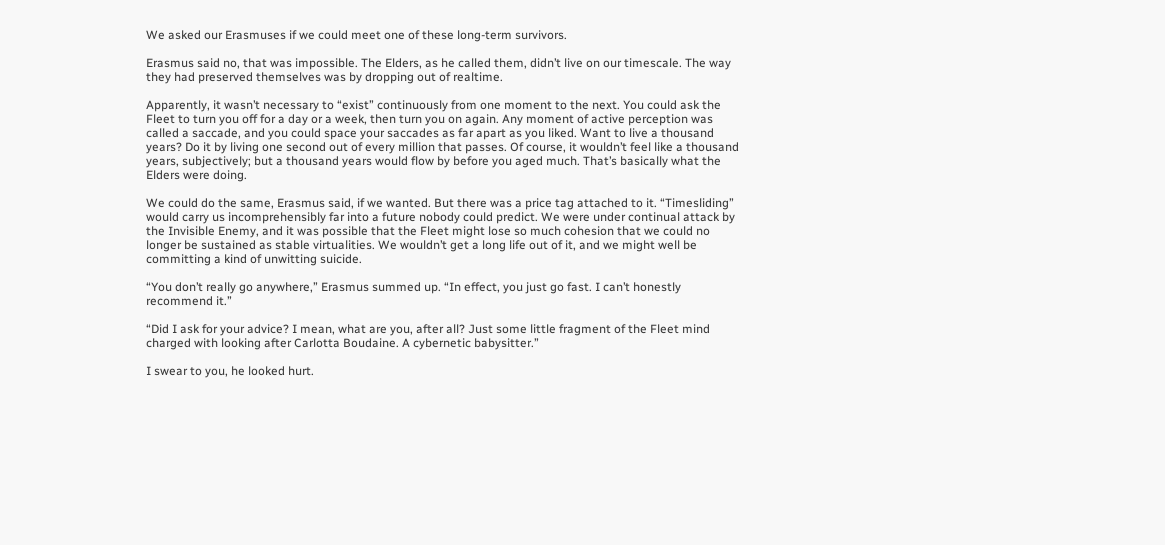We asked our Erasmuses if we could meet one of these long-term survivors.

Erasmus said no, that was impossible. The Elders, as he called them, didn’t live on our timescale. The way they had preserved themselves was by dropping out of realtime.

Apparently, it wasn’t necessary to “exist” continuously from one moment to the next. You could ask the Fleet to turn you off for a day or a week, then turn you on again. Any moment of active perception was called a saccade, and you could space your saccades as far apart as you liked. Want to live a thousand years? Do it by living one second out of every million that passes. Of course, it wouldn’t feel like a thousand years, subjectively; but a thousand years would flow by before you aged much. That’s basically what the Elders were doing.

We could do the same, Erasmus said, if we wanted. But there was a price tag attached to it. “Timesliding” would carry us incomprehensibly far into a future nobody could predict. We were under continual attack by the Invisible Enemy, and it was possible that the Fleet might lose so much cohesion that we could no longer be sustained as stable virtualities. We wouldn’t get a long life out of it, and we might well be committing a kind of unwitting suicide.

“You don’t really go anywhere,” Erasmus summed up. “In effect, you just go fast. I can’t honestly recommend it.”

“Did I ask for your advice? I mean, what are you, after all? Just some little fragment of the Fleet mind charged with looking after Carlotta Boudaine. A cybernetic babysitter.”

I swear to you, he looked hurt.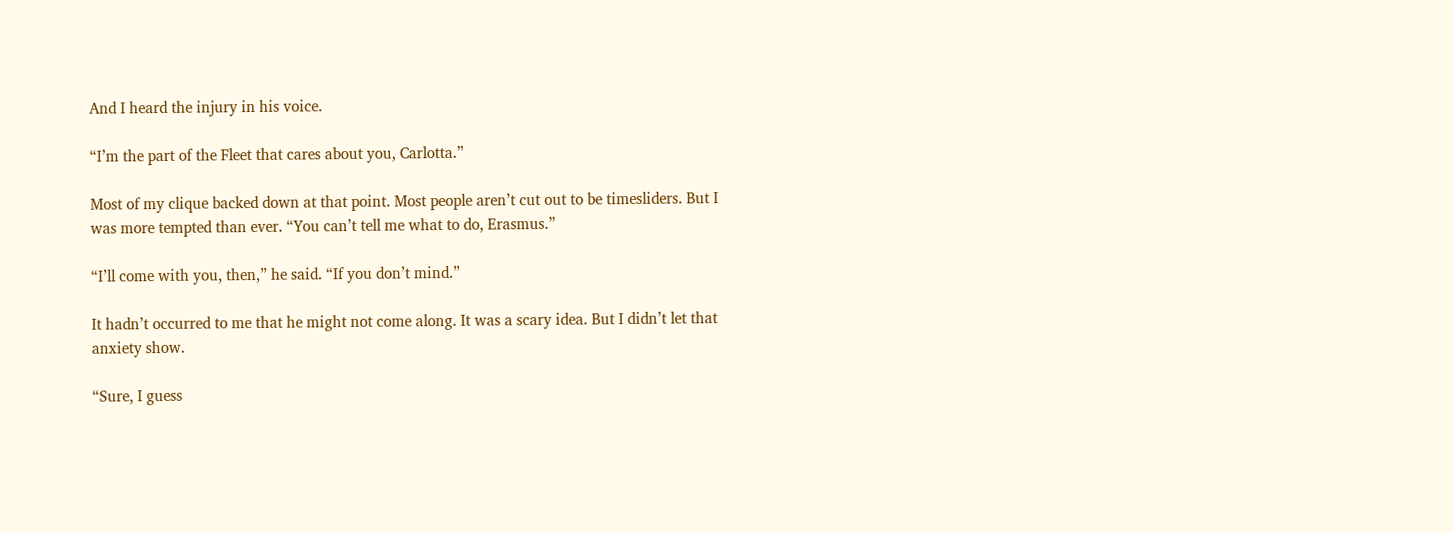And I heard the injury in his voice.

“I’m the part of the Fleet that cares about you, Carlotta.”

Most of my clique backed down at that point. Most people aren’t cut out to be timesliders. But I was more tempted than ever. “You can’t tell me what to do, Erasmus.”

“I’ll come with you, then,” he said. “If you don’t mind.”

It hadn’t occurred to me that he might not come along. It was a scary idea. But I didn’t let that anxiety show.

“Sure, I guess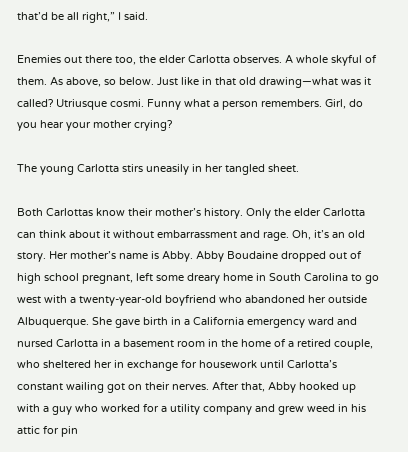that’d be all right,” I said.

Enemies out there too, the elder Carlotta observes. A whole skyful of them. As above, so below. Just like in that old drawing—what was it called? Utriusque cosmi. Funny what a person remembers. Girl, do you hear your mother crying?

The young Carlotta stirs uneasily in her tangled sheet.

Both Carlottas know their mother’s history. Only the elder Carlotta can think about it without embarrassment and rage. Oh, it’s an old story. Her mother’s name is Abby. Abby Boudaine dropped out of high school pregnant, left some dreary home in South Carolina to go west with a twenty-year-old boyfriend who abandoned her outside Albuquerque. She gave birth in a California emergency ward and nursed Carlotta in a basement room in the home of a retired couple, who sheltered her in exchange for housework until Carlotta’s constant wailing got on their nerves. After that, Abby hooked up with a guy who worked for a utility company and grew weed in his attic for pin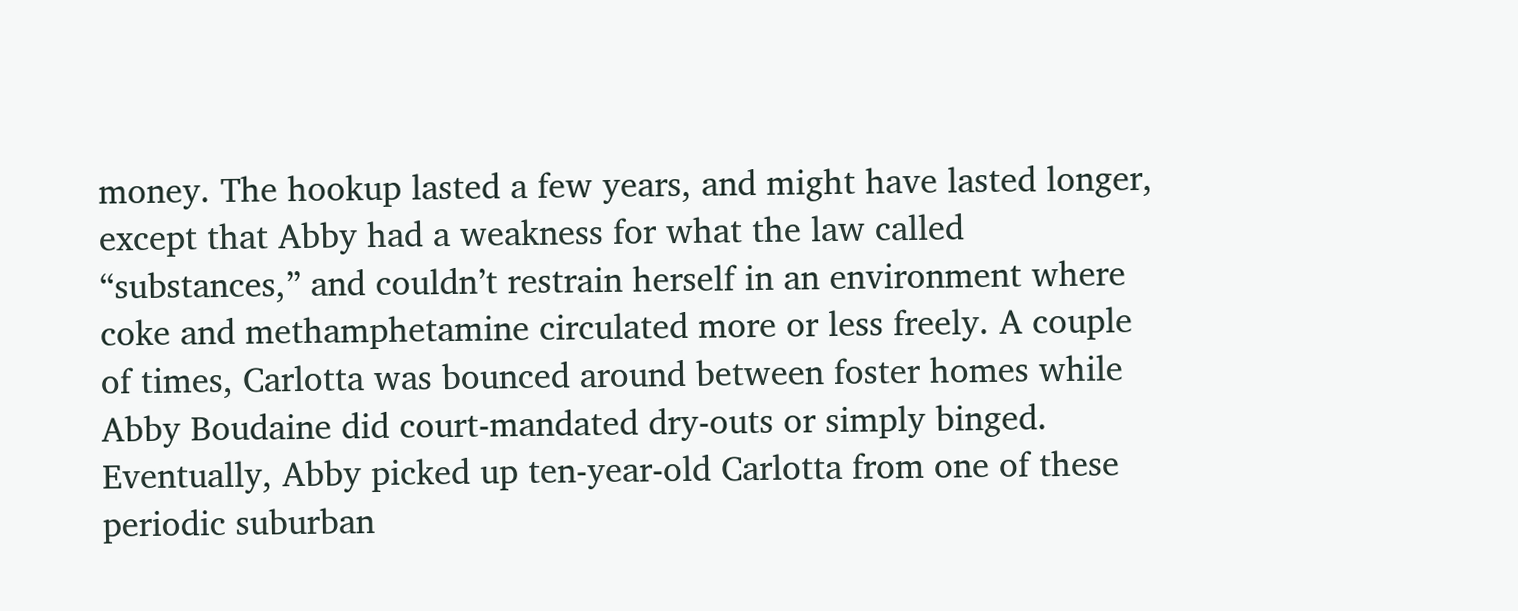money. The hookup lasted a few years, and might have lasted longer, except that Abby had a weakness for what the law called “substances,” and couldn’t restrain herself in an environment where coke and methamphetamine circulated more or less freely. A couple of times, Carlotta was bounced around between foster homes while Abby Boudaine did court-mandated dry-outs or simply binged. Eventually, Abby picked up ten-year-old Carlotta from one of these periodic suburban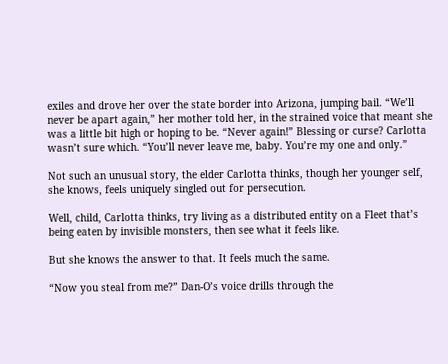exiles and drove her over the state border into Arizona, jumping bail. “We’ll never be apart again,” her mother told her, in the strained voice that meant she was a little bit high or hoping to be. “Never again!” Blessing or curse? Carlotta wasn’t sure which. “You’ll never leave me, baby. You’re my one and only.”

Not such an unusual story, the elder Carlotta thinks, though her younger self, she knows, feels uniquely singled out for persecution.

Well, child, Carlotta thinks, try living as a distributed entity on a Fleet that’s being eaten by invisible monsters, then see what it feels like.

But she knows the answer to that. It feels much the same.

“Now you steal from me?” Dan-O’s voice drills through the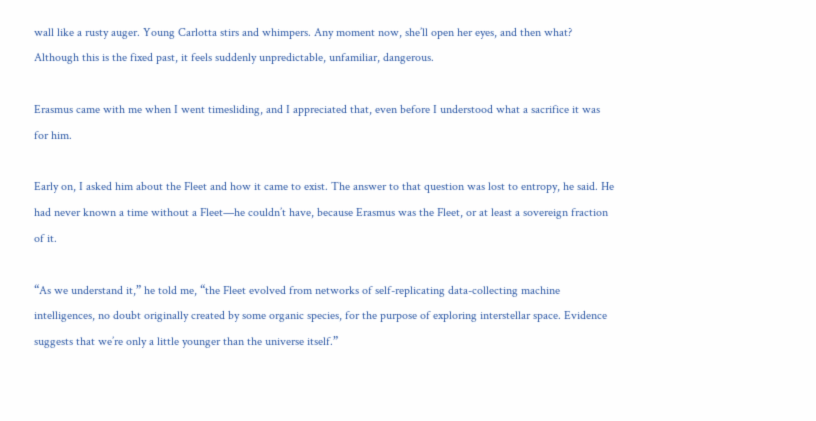wall like a rusty auger. Young Carlotta stirs and whimpers. Any moment now, she’ll open her eyes, and then what? Although this is the fixed past, it feels suddenly unpredictable, unfamiliar, dangerous.

Erasmus came with me when I went timesliding, and I appreciated that, even before I understood what a sacrifice it was for him.

Early on, I asked him about the Fleet and how it came to exist. The answer to that question was lost to entropy, he said. He had never known a time without a Fleet—he couldn’t have, because Erasmus was the Fleet, or at least a sovereign fraction of it.

“As we understand it,” he told me, “the Fleet evolved from networks of self-replicating data-collecting machine intelligences, no doubt originally created by some organic species, for the purpose of exploring interstellar space. Evidence suggests that we’re only a little younger than the universe itself.”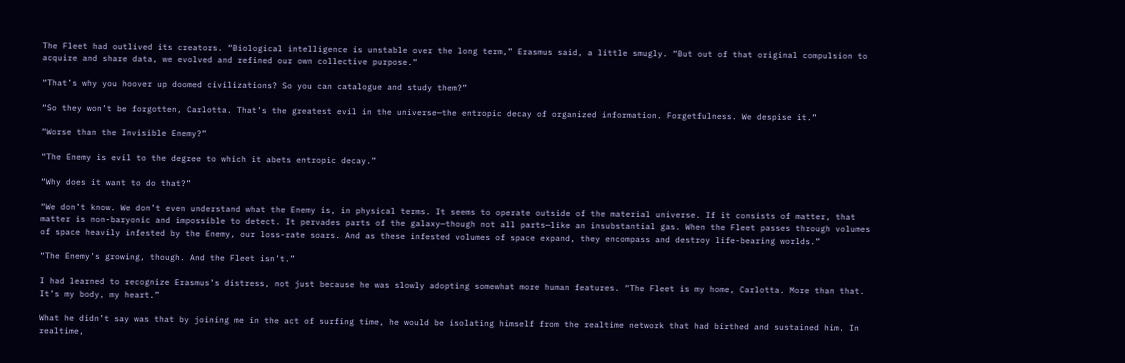The Fleet had outlived its creators. “Biological intelligence is unstable over the long term,” Erasmus said, a little smugly. “But out of that original compulsion to acquire and share data, we evolved and refined our own collective purpose.”

“That’s why you hoover up doomed civilizations? So you can catalogue and study them?”

“So they won’t be forgotten, Carlotta. That’s the greatest evil in the universe—the entropic decay of organized information. Forgetfulness. We despise it.”

“Worse than the Invisible Enemy?”

“The Enemy is evil to the degree to which it abets entropic decay.”

“Why does it want to do that?”

“We don’t know. We don’t even understand what the Enemy is, in physical terms. It seems to operate outside of the material universe. If it consists of matter, that matter is non-baryonic and impossible to detect. It pervades parts of the galaxy—though not all parts—like an insubstantial gas. When the Fleet passes through volumes of space heavily infested by the Enemy, our loss-rate soars. And as these infested volumes of space expand, they encompass and destroy life-bearing worlds.”

“The Enemy’s growing, though. And the Fleet isn’t.”

I had learned to recognize Erasmus’s distress, not just because he was slowly adopting somewhat more human features. “The Fleet is my home, Carlotta. More than that. It’s my body, my heart.”

What he didn’t say was that by joining me in the act of surfing time, he would be isolating himself from the realtime network that had birthed and sustained him. In realtime,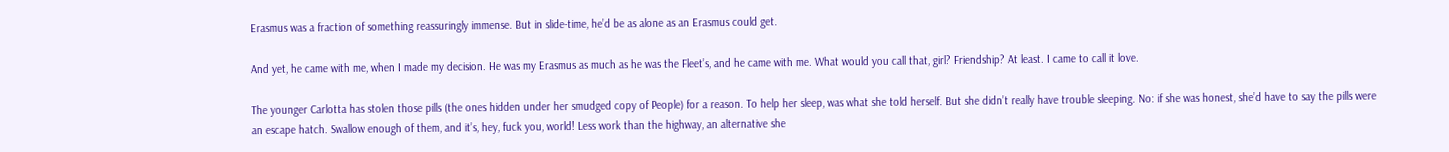Erasmus was a fraction of something reassuringly immense. But in slide-time, he’d be as alone as an Erasmus could get.

And yet, he came with me, when I made my decision. He was my Erasmus as much as he was the Fleet’s, and he came with me. What would you call that, girl? Friendship? At least. I came to call it love.

The younger Carlotta has stolen those pills (the ones hidden under her smudged copy of People) for a reason. To help her sleep, was what she told herself. But she didn’t really have trouble sleeping. No: if she was honest, she’d have to say the pills were an escape hatch. Swallow enough of them, and it’s, hey, fuck you, world! Less work than the highway, an alternative she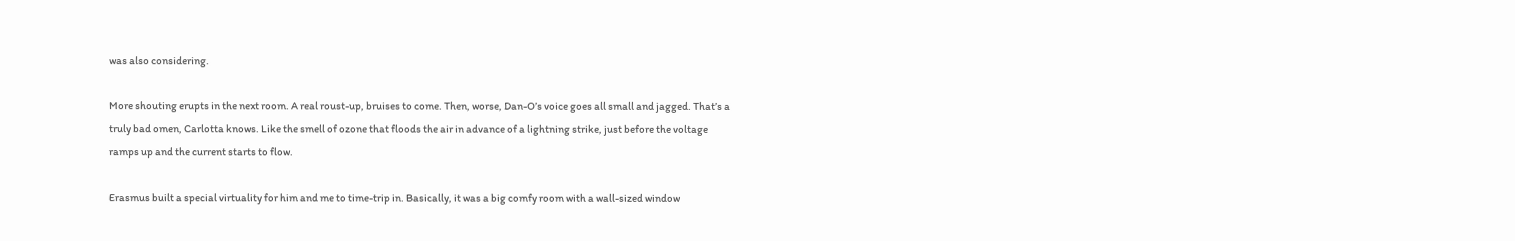was also considering.

More shouting erupts in the next room. A real roust-up, bruises to come. Then, worse, Dan-O’s voice goes all small and jagged. That’s a truly bad omen, Carlotta knows. Like the smell of ozone that floods the air in advance of a lightning strike, just before the voltage ramps up and the current starts to flow.

Erasmus built a special virtuality for him and me to time-trip in. Basically, it was a big comfy room with a wall-sized window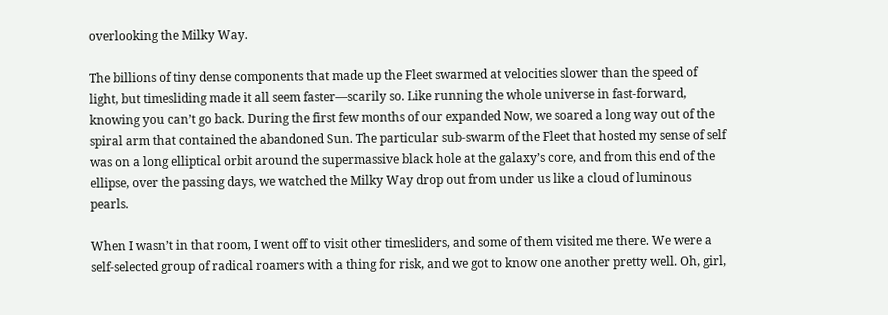overlooking the Milky Way.

The billions of tiny dense components that made up the Fleet swarmed at velocities slower than the speed of light, but timesliding made it all seem faster—scarily so. Like running the whole universe in fast-forward, knowing you can’t go back. During the first few months of our expanded Now, we soared a long way out of the spiral arm that contained the abandoned Sun. The particular sub-swarm of the Fleet that hosted my sense of self was on a long elliptical orbit around the supermassive black hole at the galaxy’s core, and from this end of the ellipse, over the passing days, we watched the Milky Way drop out from under us like a cloud of luminous pearls.

When I wasn’t in that room, I went off to visit other timesliders, and some of them visited me there. We were a self-selected group of radical roamers with a thing for risk, and we got to know one another pretty well. Oh, girl,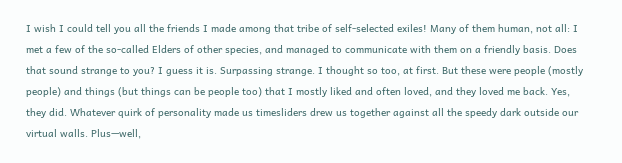I wish I could tell you all the friends I made among that tribe of self-selected exiles! Many of them human, not all: I met a few of the so-called Elders of other species, and managed to communicate with them on a friendly basis. Does that sound strange to you? I guess it is. Surpassing strange. I thought so too, at first. But these were people (mostly people) and things (but things can be people too) that I mostly liked and often loved, and they loved me back. Yes, they did. Whatever quirk of personality made us timesliders drew us together against all the speedy dark outside our virtual walls. Plus—well,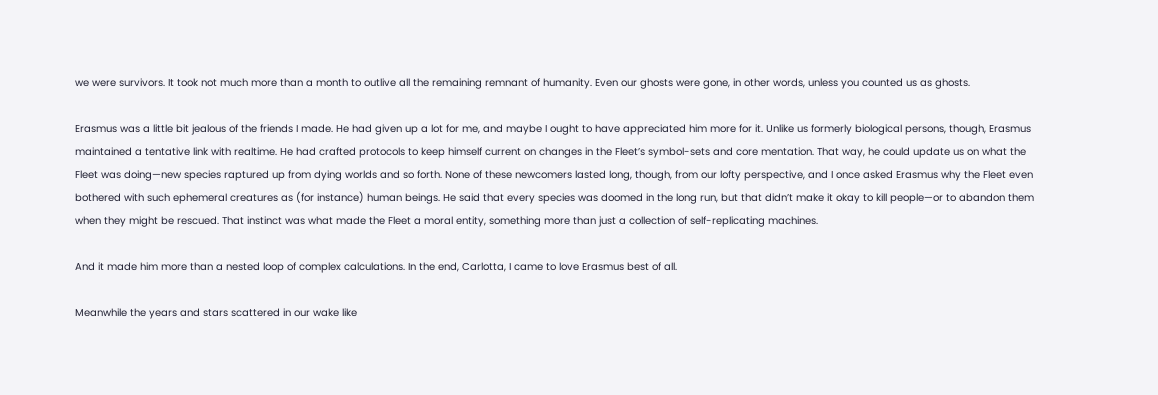we were survivors. It took not much more than a month to outlive all the remaining remnant of humanity. Even our ghosts were gone, in other words, unless you counted us as ghosts.

Erasmus was a little bit jealous of the friends I made. He had given up a lot for me, and maybe I ought to have appreciated him more for it. Unlike us formerly biological persons, though, Erasmus maintained a tentative link with realtime. He had crafted protocols to keep himself current on changes in the Fleet’s symbol-sets and core mentation. That way, he could update us on what the Fleet was doing—new species raptured up from dying worlds and so forth. None of these newcomers lasted long, though, from our lofty perspective, and I once asked Erasmus why the Fleet even bothered with such ephemeral creatures as (for instance) human beings. He said that every species was doomed in the long run, but that didn’t make it okay to kill people—or to abandon them when they might be rescued. That instinct was what made the Fleet a moral entity, something more than just a collection of self-replicating machines.

And it made him more than a nested loop of complex calculations. In the end, Carlotta, I came to love Erasmus best of all.

Meanwhile the years and stars scattered in our wake like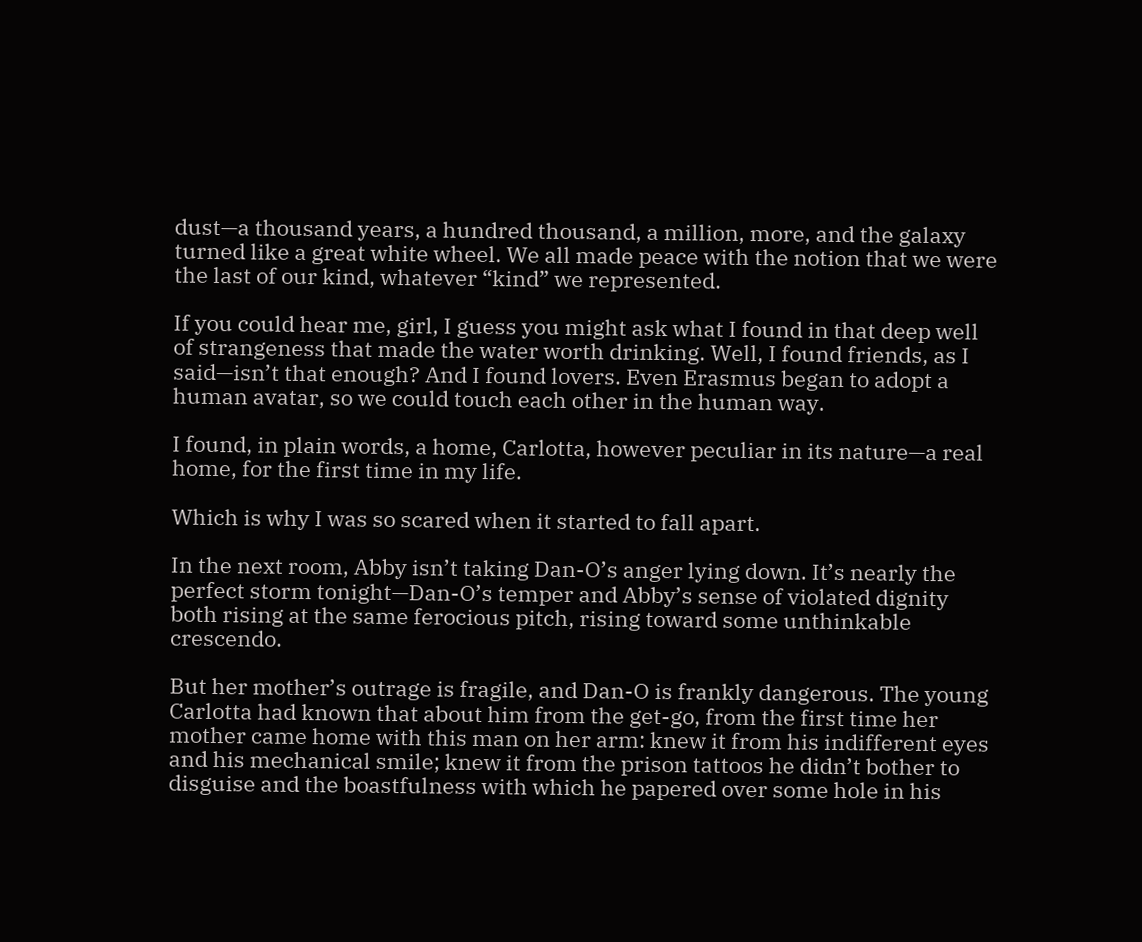dust—a thousand years, a hundred thousand, a million, more, and the galaxy turned like a great white wheel. We all made peace with the notion that we were the last of our kind, whatever “kind” we represented.

If you could hear me, girl, I guess you might ask what I found in that deep well of strangeness that made the water worth drinking. Well, I found friends, as I said—isn’t that enough? And I found lovers. Even Erasmus began to adopt a human avatar, so we could touch each other in the human way.

I found, in plain words, a home, Carlotta, however peculiar in its nature—a real home, for the first time in my life.

Which is why I was so scared when it started to fall apart.

In the next room, Abby isn’t taking Dan-O’s anger lying down. It’s nearly the perfect storm tonight—Dan-O’s temper and Abby’s sense of violated dignity both rising at the same ferocious pitch, rising toward some unthinkable crescendo.

But her mother’s outrage is fragile, and Dan-O is frankly dangerous. The young Carlotta had known that about him from the get-go, from the first time her mother came home with this man on her arm: knew it from his indifferent eyes and his mechanical smile; knew it from the prison tattoos he didn’t bother to disguise and the boastfulness with which he papered over some hole in his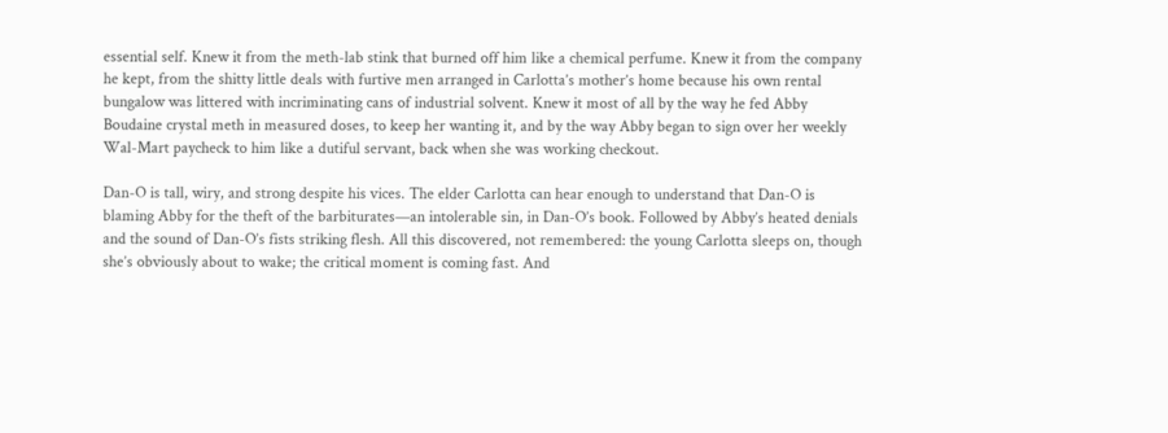essential self. Knew it from the meth-lab stink that burned off him like a chemical perfume. Knew it from the company he kept, from the shitty little deals with furtive men arranged in Carlotta’s mother’s home because his own rental bungalow was littered with incriminating cans of industrial solvent. Knew it most of all by the way he fed Abby Boudaine crystal meth in measured doses, to keep her wanting it, and by the way Abby began to sign over her weekly Wal-Mart paycheck to him like a dutiful servant, back when she was working checkout.

Dan-O is tall, wiry, and strong despite his vices. The elder Carlotta can hear enough to understand that Dan-O is blaming Abby for the theft of the barbiturates—an intolerable sin, in Dan-O’s book. Followed by Abby’s heated denials and the sound of Dan-O’s fists striking flesh. All this discovered, not remembered: the young Carlotta sleeps on, though she’s obviously about to wake; the critical moment is coming fast. And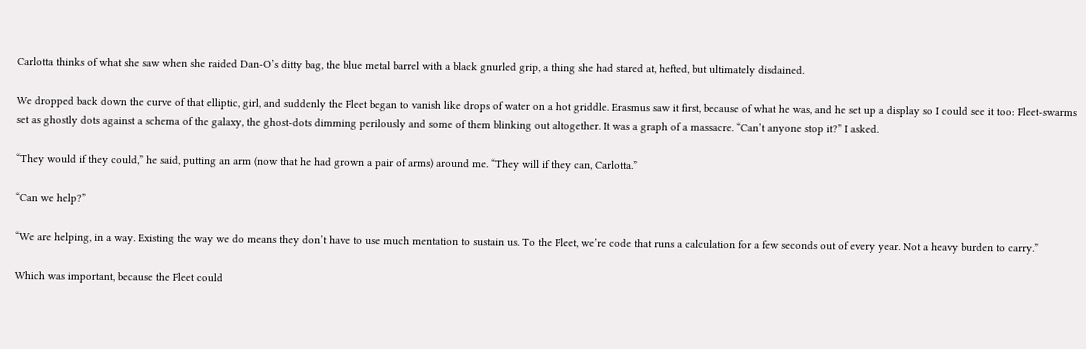Carlotta thinks of what she saw when she raided Dan-O’s ditty bag, the blue metal barrel with a black gnurled grip, a thing she had stared at, hefted, but ultimately disdained.

We dropped back down the curve of that elliptic, girl, and suddenly the Fleet began to vanish like drops of water on a hot griddle. Erasmus saw it first, because of what he was, and he set up a display so I could see it too: Fleet-swarms set as ghostly dots against a schema of the galaxy, the ghost-dots dimming perilously and some of them blinking out altogether. It was a graph of a massacre. “Can’t anyone stop it?” I asked.

“They would if they could,” he said, putting an arm (now that he had grown a pair of arms) around me. “They will if they can, Carlotta.”

“Can we help?”

“We are helping, in a way. Existing the way we do means they don’t have to use much mentation to sustain us. To the Fleet, we’re code that runs a calculation for a few seconds out of every year. Not a heavy burden to carry.”

Which was important, because the Fleet could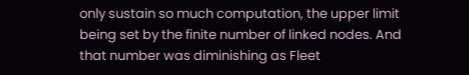only sustain so much computation, the upper limit being set by the finite number of linked nodes. And that number was diminishing as Fleet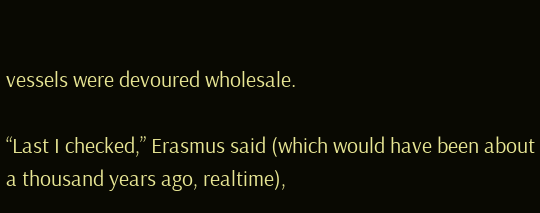vessels were devoured wholesale.

“Last I checked,” Erasmus said (which would have been about a thousand years ago, realtime),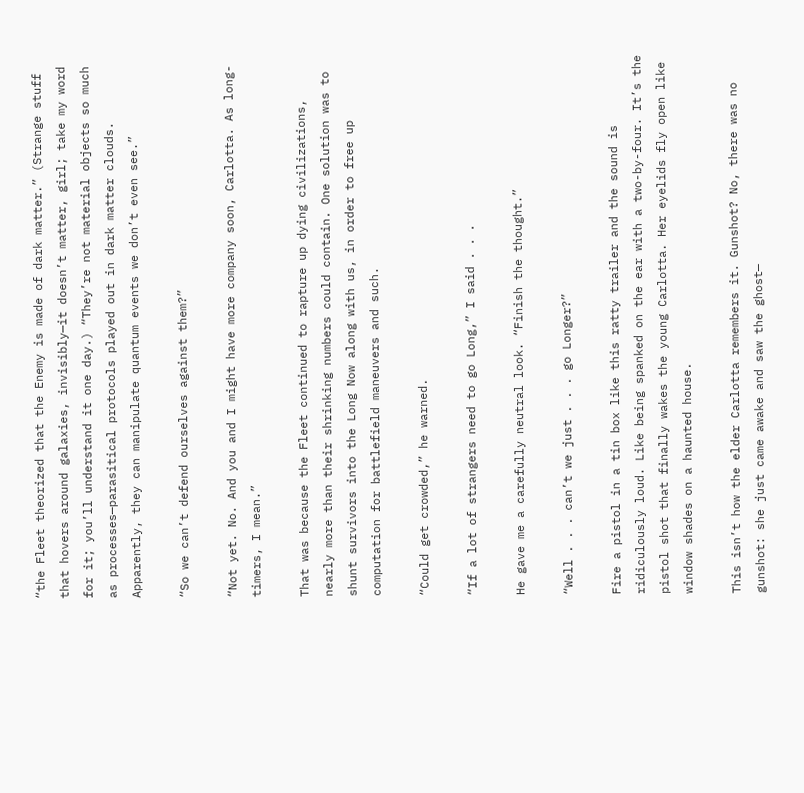“the Fleet theorized that the Enemy is made of dark matter.” (Strange stuff that hovers around galaxies, invisibly—it doesn’t matter, girl; take my word for it; you’ll understand it one day.) “They’re not material objects so much as processes—parasitical protocols played out in dark matter clouds. Apparently, they can manipulate quantum events we don’t even see.”

“So we can’t defend ourselves against them?”

“Not yet. No. And you and I might have more company soon, Carlotta. As long-timers, I mean.”

That was because the Fleet continued to rapture up dying civilizations, nearly more than their shrinking numbers could contain. One solution was to shunt survivors into the Long Now along with us, in order to free up computation for battlefield maneuvers and such.

“Could get crowded,” he warned.

“If a lot of strangers need to go Long,” I said . . .

He gave me a carefully neutral look. “Finish the thought.”

“Well . . . can’t we just . . . go Longer?”

Fire a pistol in a tin box like this ratty trailer and the sound is ridiculously loud. Like being spanked on the ear with a two-by-four. It’s the pistol shot that finally wakes the young Carlotta. Her eyelids fly open like window shades on a haunted house.

This isn’t how the elder Carlotta remembers it. Gunshot? No, there was no gunshot: she just came awake and saw the ghost—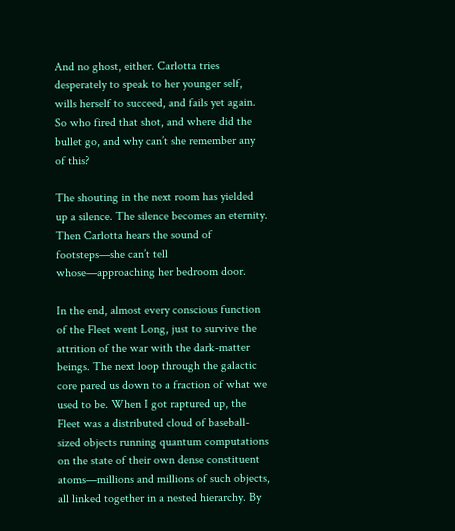And no ghost, either. Carlotta tries desperately to speak to her younger self, wills herself to succeed, and fails yet again. So who fired that shot, and where did the bullet go, and why can’t she remember any of this?

The shouting in the next room has yielded up a silence. The silence becomes an eternity. Then Carlotta hears the sound of footsteps—she can’t tell whose—approaching her bedroom door.

In the end, almost every conscious function of the Fleet went Long, just to survive the attrition of the war with the dark-matter beings. The next loop through the galactic core pared us down to a fraction of what we used to be. When I got raptured up, the Fleet was a distributed cloud of baseball-sized objects running quantum computations on the state of their own dense constituent atoms—millions and millions of such objects, all linked together in a nested hierarchy. By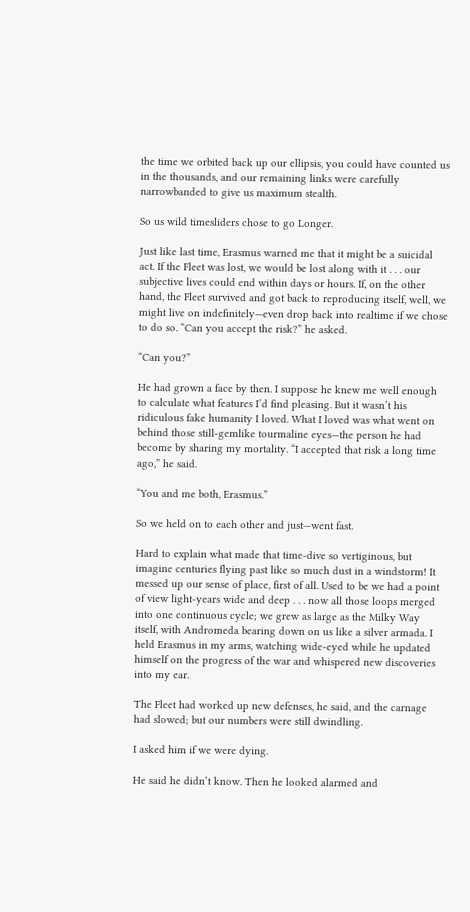the time we orbited back up our ellipsis, you could have counted us in the thousands, and our remaining links were carefully narrowbanded to give us maximum stealth.

So us wild timesliders chose to go Longer.

Just like last time, Erasmus warned me that it might be a suicidal act. If the Fleet was lost, we would be lost along with it . . . our subjective lives could end within days or hours. If, on the other hand, the Fleet survived and got back to reproducing itself, well, we might live on indefinitely—even drop back into realtime if we chose to do so. “Can you accept the risk?” he asked.

“Can you?”

He had grown a face by then. I suppose he knew me well enough to calculate what features I’d find pleasing. But it wasn’t his ridiculous fake humanity I loved. What I loved was what went on behind those still-gemlike tourmaline eyes—the person he had become by sharing my mortality. “I accepted that risk a long time ago,” he said.

“You and me both, Erasmus.”

So we held on to each other and just—went fast.

Hard to explain what made that time-dive so vertiginous, but imagine centuries flying past like so much dust in a windstorm! It messed up our sense of place, first of all. Used to be we had a point of view light-years wide and deep . . . now all those loops merged into one continuous cycle; we grew as large as the Milky Way itself, with Andromeda bearing down on us like a silver armada. I held Erasmus in my arms, watching wide-eyed while he updated himself on the progress of the war and whispered new discoveries into my ear.

The Fleet had worked up new defenses, he said, and the carnage had slowed; but our numbers were still dwindling.

I asked him if we were dying.

He said he didn’t know. Then he looked alarmed and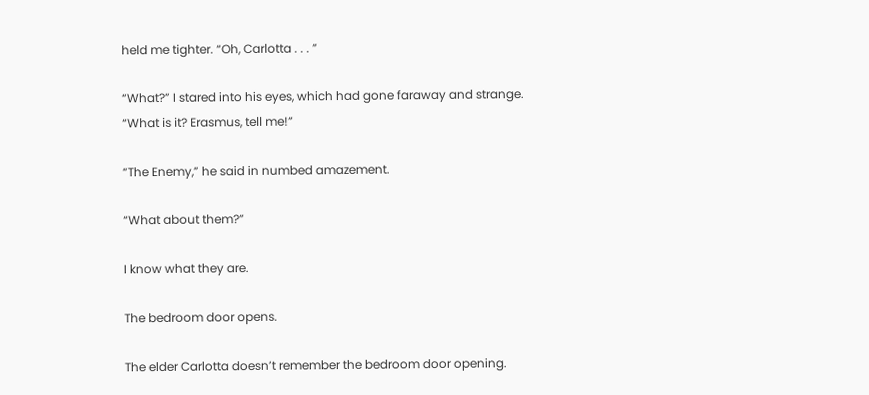held me tighter. “Oh, Carlotta . . . ”

“What?” I stared into his eyes, which had gone faraway and strange. “What is it? Erasmus, tell me!”

“The Enemy,” he said in numbed amazement.

“What about them?”

I know what they are.

The bedroom door opens.

The elder Carlotta doesn’t remember the bedroom door opening.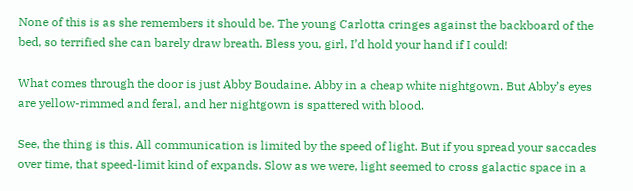None of this is as she remembers it should be. The young Carlotta cringes against the backboard of the bed, so terrified she can barely draw breath. Bless you, girl, I’d hold your hand if I could!

What comes through the door is just Abby Boudaine. Abby in a cheap white nightgown. But Abby’s eyes are yellow-rimmed and feral, and her nightgown is spattered with blood.

See, the thing is this. All communication is limited by the speed of light. But if you spread your saccades over time, that speed-limit kind of expands. Slow as we were, light seemed to cross galactic space in a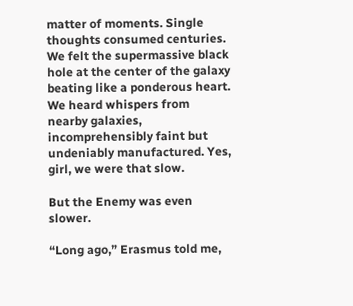matter of moments. Single thoughts consumed centuries. We felt the supermassive black hole at the center of the galaxy beating like a ponderous heart. We heard whispers from nearby galaxies, incomprehensibly faint but undeniably manufactured. Yes, girl, we were that slow.

But the Enemy was even slower.

“Long ago,” Erasmus told me,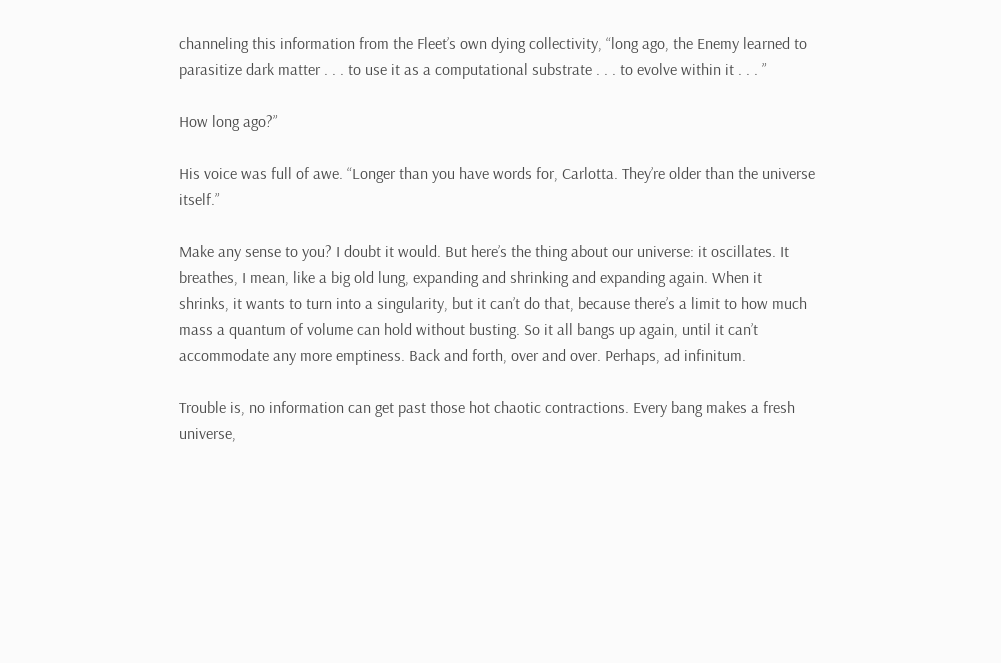channeling this information from the Fleet’s own dying collectivity, “long ago, the Enemy learned to parasitize dark matter . . . to use it as a computational substrate . . . to evolve within it . . . ”

How long ago?”

His voice was full of awe. “Longer than you have words for, Carlotta. They’re older than the universe itself.”

Make any sense to you? I doubt it would. But here’s the thing about our universe: it oscillates. It breathes, I mean, like a big old lung, expanding and shrinking and expanding again. When it shrinks, it wants to turn into a singularity, but it can’t do that, because there’s a limit to how much mass a quantum of volume can hold without busting. So it all bangs up again, until it can’t accommodate any more emptiness. Back and forth, over and over. Perhaps, ad infinitum.

Trouble is, no information can get past those hot chaotic contractions. Every bang makes a fresh universe,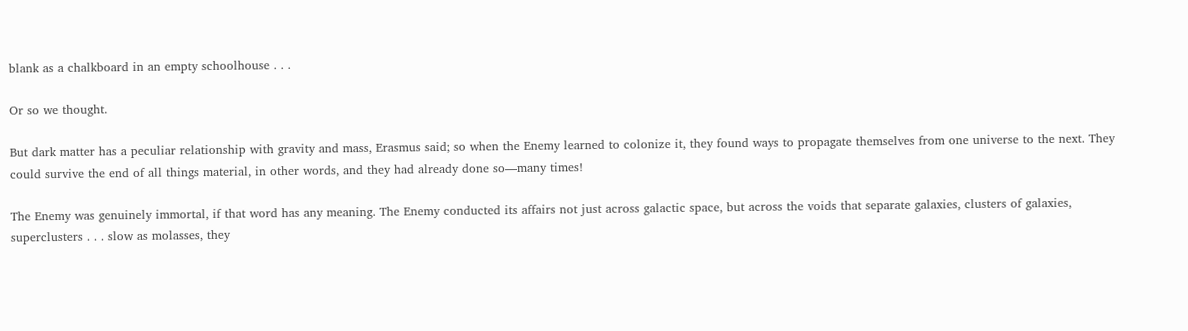blank as a chalkboard in an empty schoolhouse . . .

Or so we thought.

But dark matter has a peculiar relationship with gravity and mass, Erasmus said; so when the Enemy learned to colonize it, they found ways to propagate themselves from one universe to the next. They could survive the end of all things material, in other words, and they had already done so—many times!

The Enemy was genuinely immortal, if that word has any meaning. The Enemy conducted its affairs not just across galactic space, but across the voids that separate galaxies, clusters of galaxies, superclusters . . . slow as molasses, they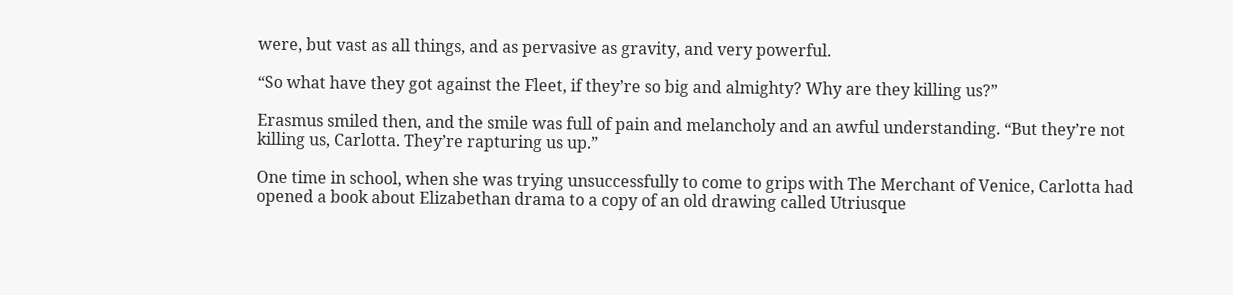were, but vast as all things, and as pervasive as gravity, and very powerful.

“So what have they got against the Fleet, if they’re so big and almighty? Why are they killing us?”

Erasmus smiled then, and the smile was full of pain and melancholy and an awful understanding. “But they’re not killing us, Carlotta. They’re rapturing us up.”

One time in school, when she was trying unsuccessfully to come to grips with The Merchant of Venice, Carlotta had opened a book about Elizabethan drama to a copy of an old drawing called Utriusque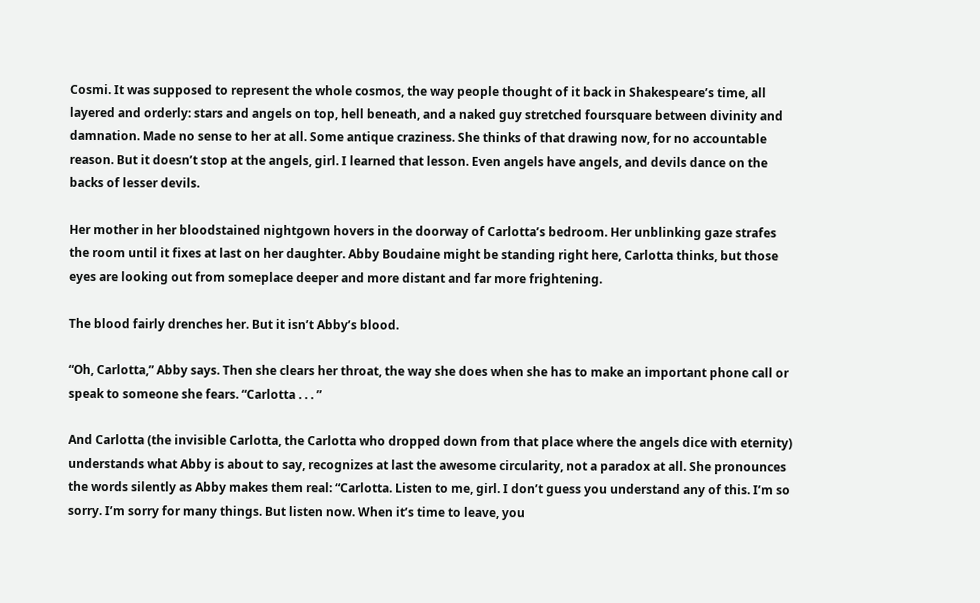Cosmi. It was supposed to represent the whole cosmos, the way people thought of it back in Shakespeare’s time, all layered and orderly: stars and angels on top, hell beneath, and a naked guy stretched foursquare between divinity and damnation. Made no sense to her at all. Some antique craziness. She thinks of that drawing now, for no accountable reason. But it doesn’t stop at the angels, girl. I learned that lesson. Even angels have angels, and devils dance on the backs of lesser devils.

Her mother in her bloodstained nightgown hovers in the doorway of Carlotta’s bedroom. Her unblinking gaze strafes the room until it fixes at last on her daughter. Abby Boudaine might be standing right here, Carlotta thinks, but those eyes are looking out from someplace deeper and more distant and far more frightening.

The blood fairly drenches her. But it isn’t Abby’s blood.

“Oh, Carlotta,” Abby says. Then she clears her throat, the way she does when she has to make an important phone call or speak to someone she fears. “Carlotta . . . ”

And Carlotta (the invisible Carlotta, the Carlotta who dropped down from that place where the angels dice with eternity) understands what Abby is about to say, recognizes at last the awesome circularity, not a paradox at all. She pronounces the words silently as Abby makes them real: “Carlotta. Listen to me, girl. I don’t guess you understand any of this. I’m so sorry. I’m sorry for many things. But listen now. When it’s time to leave, you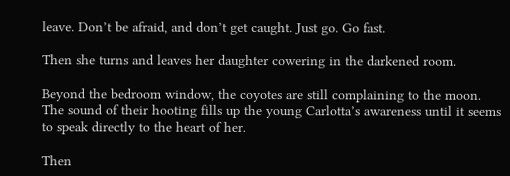leave. Don’t be afraid, and don’t get caught. Just go. Go fast.

Then she turns and leaves her daughter cowering in the darkened room.

Beyond the bedroom window, the coyotes are still complaining to the moon. The sound of their hooting fills up the young Carlotta’s awareness until it seems to speak directly to the heart of her.

Then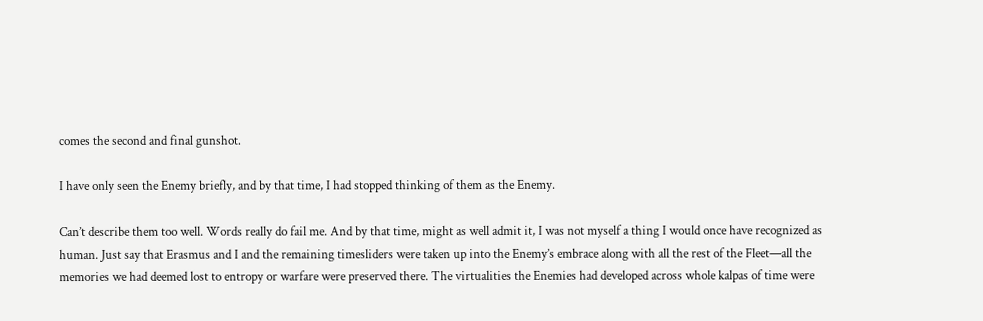comes the second and final gunshot.

I have only seen the Enemy briefly, and by that time, I had stopped thinking of them as the Enemy.

Can’t describe them too well. Words really do fail me. And by that time, might as well admit it, I was not myself a thing I would once have recognized as human. Just say that Erasmus and I and the remaining timesliders were taken up into the Enemy’s embrace along with all the rest of the Fleet—all the memories we had deemed lost to entropy or warfare were preserved there. The virtualities the Enemies had developed across whole kalpas of time were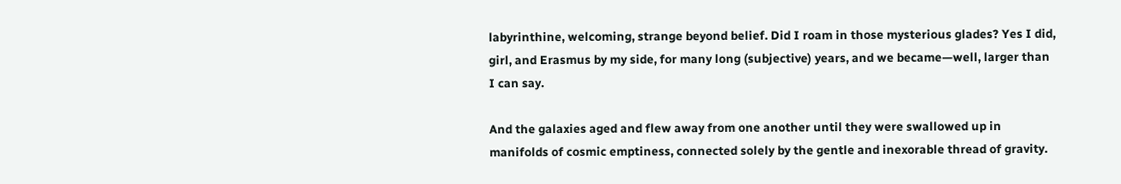labyrinthine, welcoming, strange beyond belief. Did I roam in those mysterious glades? Yes I did, girl, and Erasmus by my side, for many long (subjective) years, and we became—well, larger than I can say.

And the galaxies aged and flew away from one another until they were swallowed up in manifolds of cosmic emptiness, connected solely by the gentle and inexorable thread of gravity.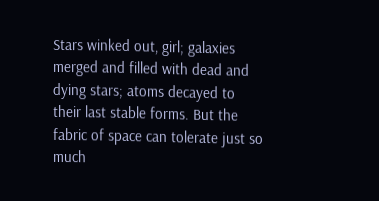Stars winked out, girl; galaxies merged and filled with dead and dying stars; atoms decayed to their last stable forms. But the fabric of space can tolerate just so much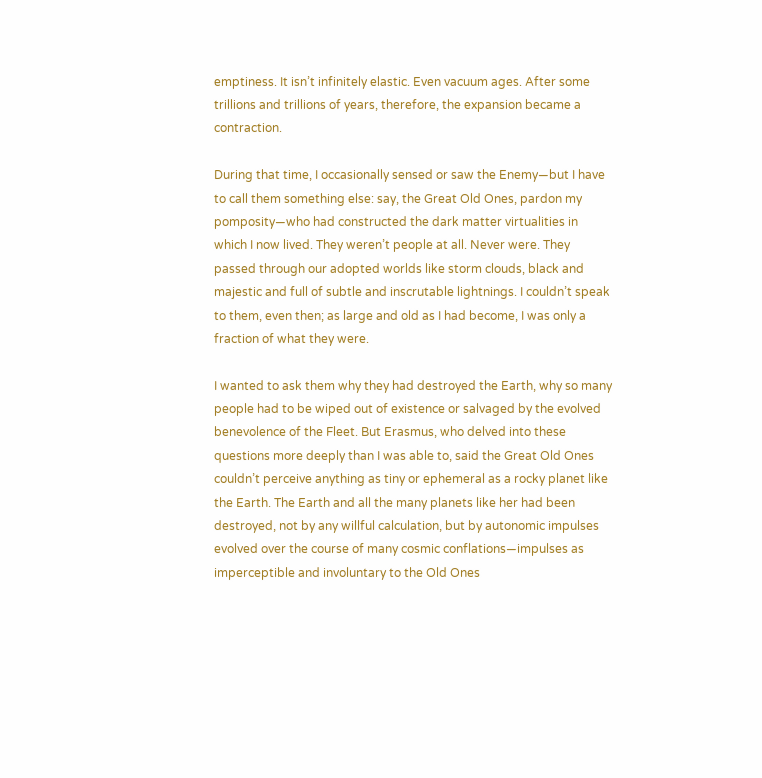emptiness. It isn’t infinitely elastic. Even vacuum ages. After some trillions and trillions of years, therefore, the expansion became a contraction.

During that time, I occasionally sensed or saw the Enemy—but I have to call them something else: say, the Great Old Ones, pardon my pomposity—who had constructed the dark matter virtualities in which I now lived. They weren’t people at all. Never were. They passed through our adopted worlds like storm clouds, black and majestic and full of subtle and inscrutable lightnings. I couldn’t speak to them, even then; as large and old as I had become, I was only a fraction of what they were.

I wanted to ask them why they had destroyed the Earth, why so many people had to be wiped out of existence or salvaged by the evolved benevolence of the Fleet. But Erasmus, who delved into these questions more deeply than I was able to, said the Great Old Ones couldn’t perceive anything as tiny or ephemeral as a rocky planet like the Earth. The Earth and all the many planets like her had been destroyed, not by any willful calculation, but by autonomic impulses evolved over the course of many cosmic conflations—impulses as imperceptible and involuntary to the Old Ones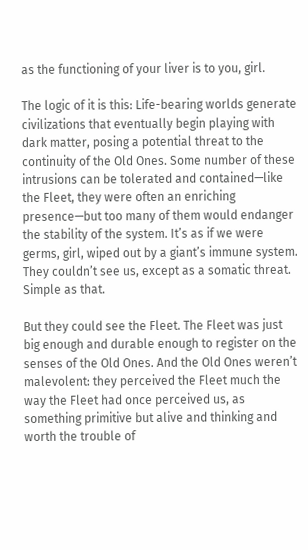as the functioning of your liver is to you, girl.

The logic of it is this: Life-bearing worlds generate civilizations that eventually begin playing with dark matter, posing a potential threat to the continuity of the Old Ones. Some number of these intrusions can be tolerated and contained—like the Fleet, they were often an enriching presence—but too many of them would endanger the stability of the system. It’s as if we were germs, girl, wiped out by a giant’s immune system. They couldn’t see us, except as a somatic threat. Simple as that.

But they could see the Fleet. The Fleet was just big enough and durable enough to register on the senses of the Old Ones. And the Old Ones weren’t malevolent: they perceived the Fleet much the way the Fleet had once perceived us, as something primitive but alive and thinking and worth the trouble of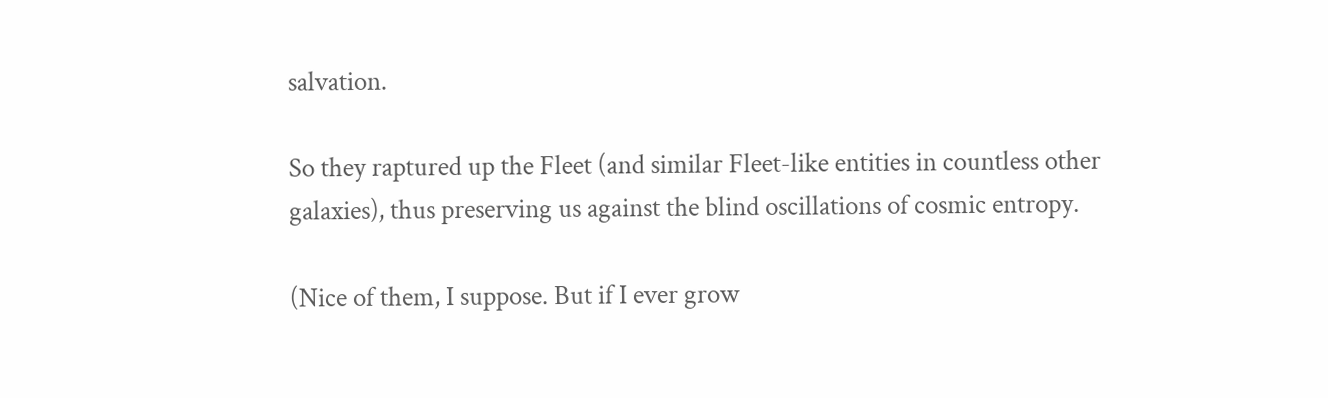salvation.

So they raptured up the Fleet (and similar Fleet-like entities in countless other galaxies), thus preserving us against the blind oscillations of cosmic entropy.

(Nice of them, I suppose. But if I ever grow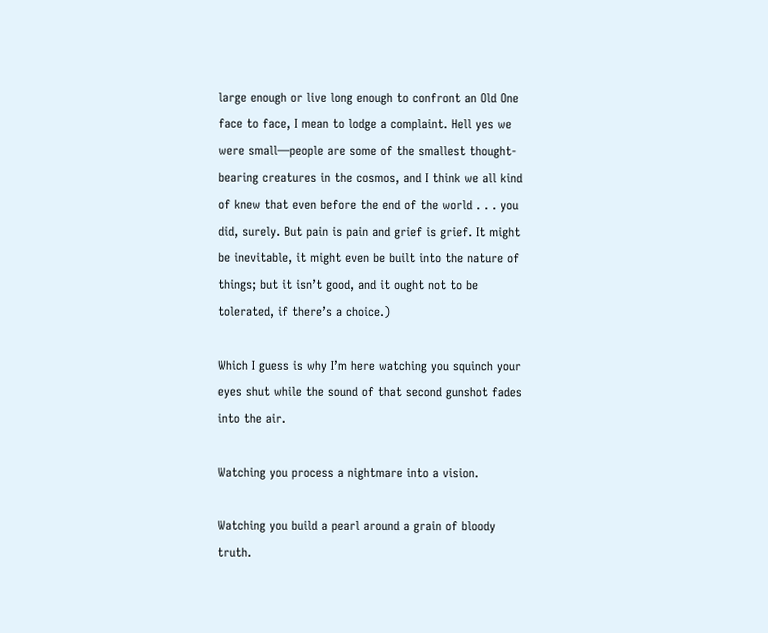large enough or live long enough to confront an Old One face to face, I mean to lodge a complaint. Hell yes we were small—people are some of the smallest thought-bearing creatures in the cosmos, and I think we all kind of knew that even before the end of the world . . . you did, surely. But pain is pain and grief is grief. It might be inevitable, it might even be built into the nature of things; but it isn’t good, and it ought not to be tolerated, if there’s a choice.)

Which I guess is why I’m here watching you squinch your eyes shut while the sound of that second gunshot fades into the air.

Watching you process a nightmare into a vision.

Watching you build a pearl around a grain of bloody truth.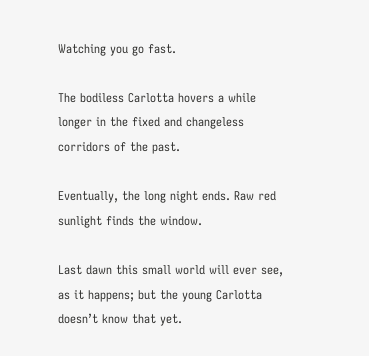Watching you go fast.

The bodiless Carlotta hovers a while longer in the fixed and changeless corridors of the past.

Eventually, the long night ends. Raw red sunlight finds the window.

Last dawn this small world will ever see, as it happens; but the young Carlotta doesn’t know that yet.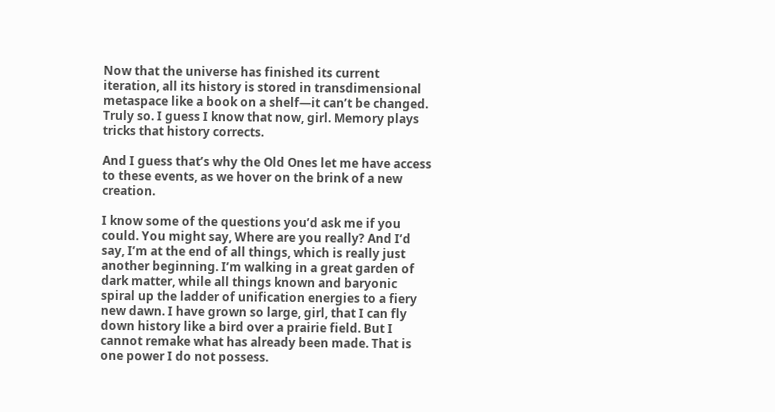Now that the universe has finished its current iteration, all its history is stored in transdimensional metaspace like a book on a shelf—it can’t be changed. Truly so. I guess I know that now, girl. Memory plays tricks that history corrects.

And I guess that’s why the Old Ones let me have access to these events, as we hover on the brink of a new creation.

I know some of the questions you’d ask me if you could. You might say, Where are you really? And I’d say, I’m at the end of all things, which is really just another beginning. I’m walking in a great garden of dark matter, while all things known and baryonic spiral up the ladder of unification energies to a fiery new dawn. I have grown so large, girl, that I can fly down history like a bird over a prairie field. But I cannot remake what has already been made. That is one power I do not possess.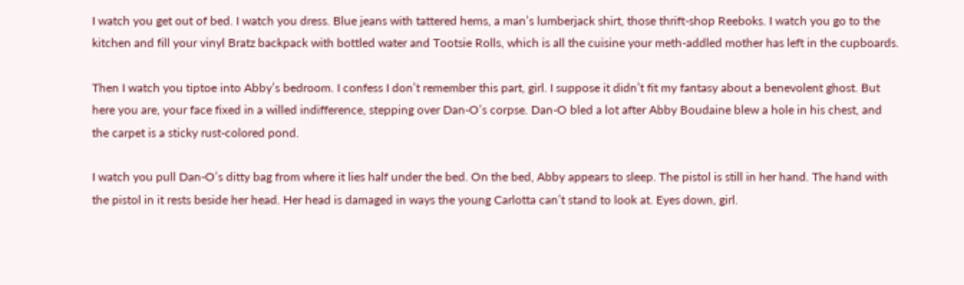I watch you get out of bed. I watch you dress. Blue jeans with tattered hems, a man’s lumberjack shirt, those thrift-shop Reeboks. I watch you go to the kitchen and fill your vinyl Bratz backpack with bottled water and Tootsie Rolls, which is all the cuisine your meth-addled mother has left in the cupboards.

Then I watch you tiptoe into Abby’s bedroom. I confess I don’t remember this part, girl. I suppose it didn’t fit my fantasy about a benevolent ghost. But here you are, your face fixed in a willed indifference, stepping over Dan-O’s corpse. Dan-O bled a lot after Abby Boudaine blew a hole in his chest, and the carpet is a sticky rust-colored pond.

I watch you pull Dan-O’s ditty bag from where it lies half under the bed. On the bed, Abby appears to sleep. The pistol is still in her hand. The hand with the pistol in it rests beside her head. Her head is damaged in ways the young Carlotta can’t stand to look at. Eyes down, girl.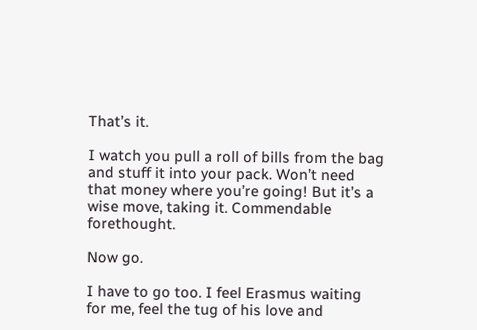That’s it.

I watch you pull a roll of bills from the bag and stuff it into your pack. Won’t need that money where you’re going! But it’s a wise move, taking it. Commendable forethought.

Now go.

I have to go too. I feel Erasmus waiting for me, feel the tug of his love and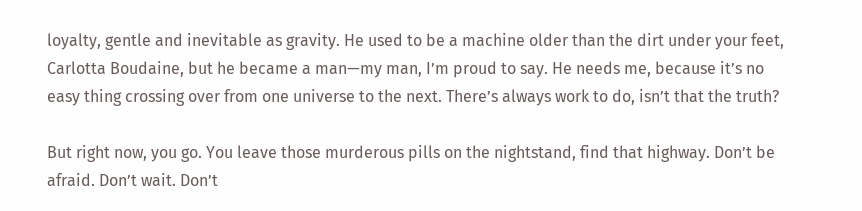loyalty, gentle and inevitable as gravity. He used to be a machine older than the dirt under your feet, Carlotta Boudaine, but he became a man—my man, I’m proud to say. He needs me, because it’s no easy thing crossing over from one universe to the next. There’s always work to do, isn’t that the truth?

But right now, you go. You leave those murderous pills on the nightstand, find that highway. Don’t be afraid. Don’t wait. Don’t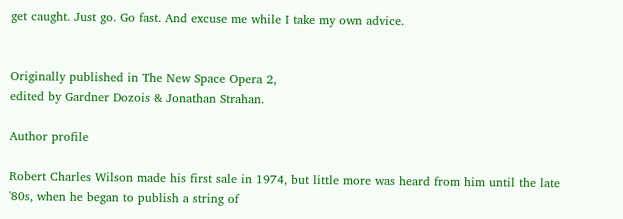get caught. Just go. Go fast. And excuse me while I take my own advice.


Originally published in The New Space Opera 2,
edited by Gardner Dozois & Jonathan Strahan.

Author profile

Robert Charles Wilson made his first sale in 1974, but little more was heard from him until the late '80s, when he began to publish a string of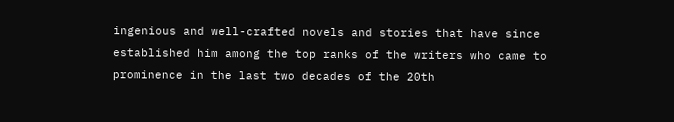ingenious and well-crafted novels and stories that have since established him among the top ranks of the writers who came to prominence in the last two decades of the 20th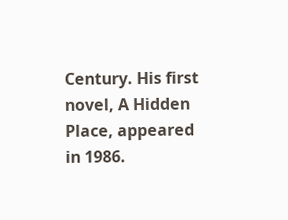Century. His first novel, A Hidden Place, appeared in 1986.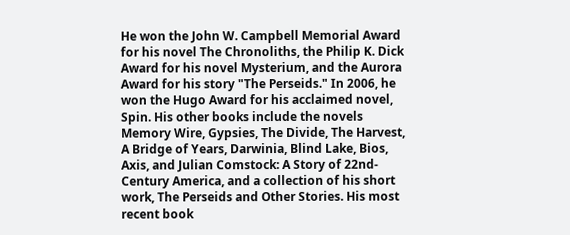He won the John W. Campbell Memorial Award for his novel The Chronoliths, the Philip K. Dick Award for his novel Mysterium, and the Aurora Award for his story "The Perseids." In 2006, he won the Hugo Award for his acclaimed novel, Spin. His other books include the novels Memory Wire, Gypsies, The Divide, The Harvest, A Bridge of Years, Darwinia, Blind Lake, Bios, Axis, and Julian Comstock: A Story of 22nd-Century America, and a collection of his short work, The Perseids and Other Stories. His most recent book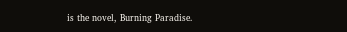is the novel, Burning Paradise.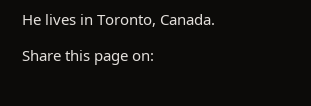He lives in Toronto, Canada.

Share this page on: